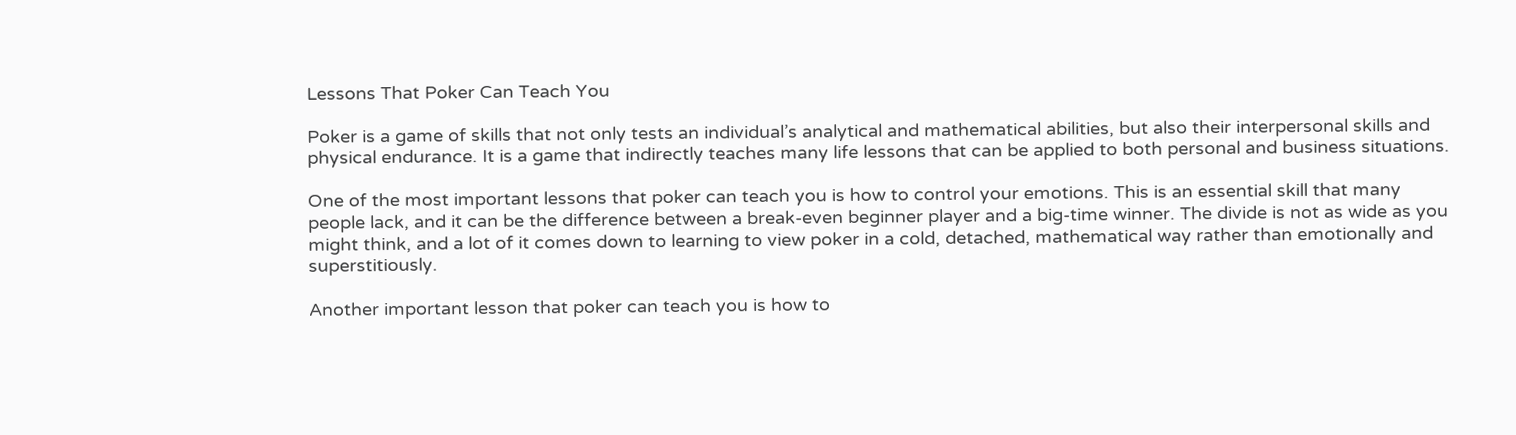Lessons That Poker Can Teach You

Poker is a game of skills that not only tests an individual’s analytical and mathematical abilities, but also their interpersonal skills and physical endurance. It is a game that indirectly teaches many life lessons that can be applied to both personal and business situations.

One of the most important lessons that poker can teach you is how to control your emotions. This is an essential skill that many people lack, and it can be the difference between a break-even beginner player and a big-time winner. The divide is not as wide as you might think, and a lot of it comes down to learning to view poker in a cold, detached, mathematical way rather than emotionally and superstitiously.

Another important lesson that poker can teach you is how to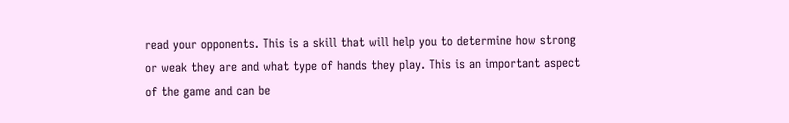read your opponents. This is a skill that will help you to determine how strong or weak they are and what type of hands they play. This is an important aspect of the game and can be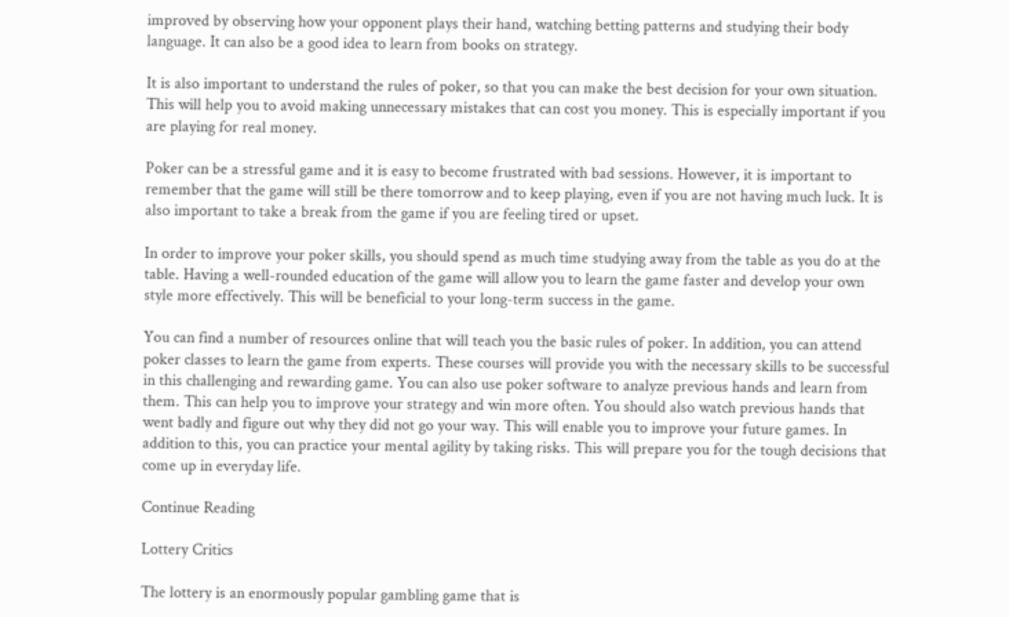improved by observing how your opponent plays their hand, watching betting patterns and studying their body language. It can also be a good idea to learn from books on strategy.

It is also important to understand the rules of poker, so that you can make the best decision for your own situation. This will help you to avoid making unnecessary mistakes that can cost you money. This is especially important if you are playing for real money.

Poker can be a stressful game and it is easy to become frustrated with bad sessions. However, it is important to remember that the game will still be there tomorrow and to keep playing, even if you are not having much luck. It is also important to take a break from the game if you are feeling tired or upset.

In order to improve your poker skills, you should spend as much time studying away from the table as you do at the table. Having a well-rounded education of the game will allow you to learn the game faster and develop your own style more effectively. This will be beneficial to your long-term success in the game.

You can find a number of resources online that will teach you the basic rules of poker. In addition, you can attend poker classes to learn the game from experts. These courses will provide you with the necessary skills to be successful in this challenging and rewarding game. You can also use poker software to analyze previous hands and learn from them. This can help you to improve your strategy and win more often. You should also watch previous hands that went badly and figure out why they did not go your way. This will enable you to improve your future games. In addition to this, you can practice your mental agility by taking risks. This will prepare you for the tough decisions that come up in everyday life.

Continue Reading

Lottery Critics

The lottery is an enormously popular gambling game that is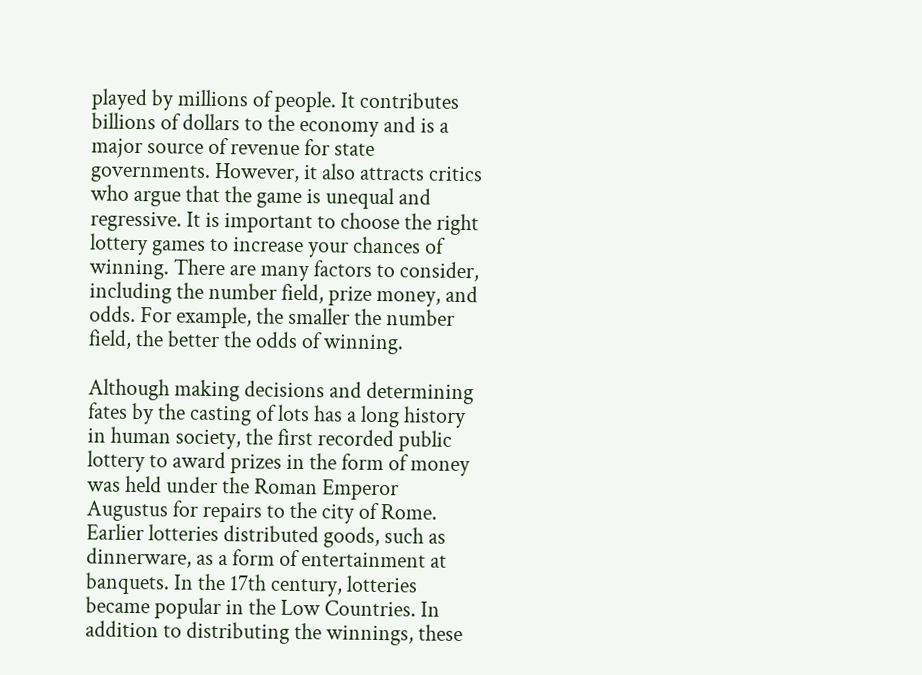played by millions of people. It contributes billions of dollars to the economy and is a major source of revenue for state governments. However, it also attracts critics who argue that the game is unequal and regressive. It is important to choose the right lottery games to increase your chances of winning. There are many factors to consider, including the number field, prize money, and odds. For example, the smaller the number field, the better the odds of winning.

Although making decisions and determining fates by the casting of lots has a long history in human society, the first recorded public lottery to award prizes in the form of money was held under the Roman Emperor Augustus for repairs to the city of Rome. Earlier lotteries distributed goods, such as dinnerware, as a form of entertainment at banquets. In the 17th century, lotteries became popular in the Low Countries. In addition to distributing the winnings, these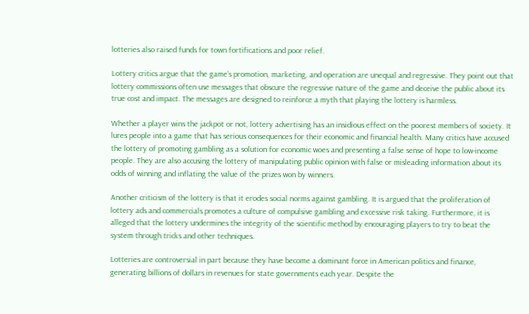lotteries also raised funds for town fortifications and poor relief.

Lottery critics argue that the game’s promotion, marketing, and operation are unequal and regressive. They point out that lottery commissions often use messages that obscure the regressive nature of the game and deceive the public about its true cost and impact. The messages are designed to reinforce a myth that playing the lottery is harmless.

Whether a player wins the jackpot or not, lottery advertising has an insidious effect on the poorest members of society. It lures people into a game that has serious consequences for their economic and financial health. Many critics have accused the lottery of promoting gambling as a solution for economic woes and presenting a false sense of hope to low-income people. They are also accusing the lottery of manipulating public opinion with false or misleading information about its odds of winning and inflating the value of the prizes won by winners.

Another criticism of the lottery is that it erodes social norms against gambling. It is argued that the proliferation of lottery ads and commercials promotes a culture of compulsive gambling and excessive risk taking. Furthermore, it is alleged that the lottery undermines the integrity of the scientific method by encouraging players to try to beat the system through tricks and other techniques.

Lotteries are controversial in part because they have become a dominant force in American politics and finance, generating billions of dollars in revenues for state governments each year. Despite the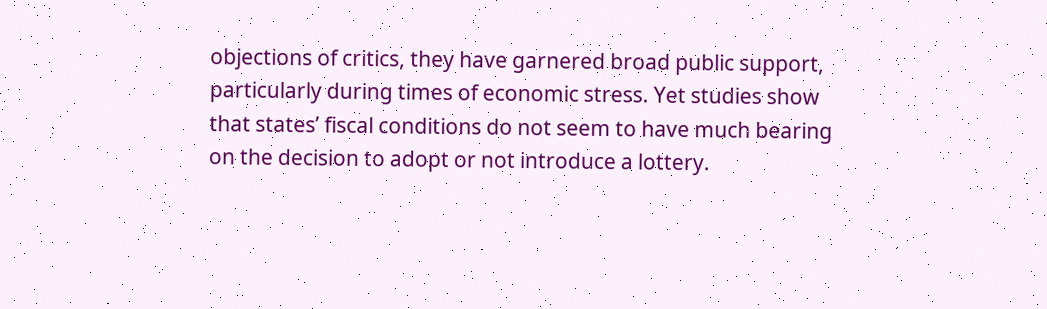objections of critics, they have garnered broad public support, particularly during times of economic stress. Yet studies show that states’ fiscal conditions do not seem to have much bearing on the decision to adopt or not introduce a lottery.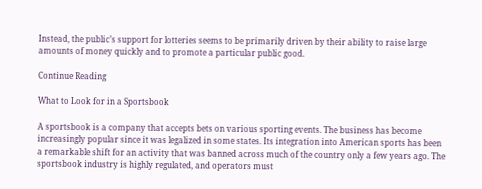Instead, the public’s support for lotteries seems to be primarily driven by their ability to raise large amounts of money quickly and to promote a particular public good.

Continue Reading

What to Look for in a Sportsbook

A sportsbook is a company that accepts bets on various sporting events. The business has become increasingly popular since it was legalized in some states. Its integration into American sports has been a remarkable shift for an activity that was banned across much of the country only a few years ago. The sportsbook industry is highly regulated, and operators must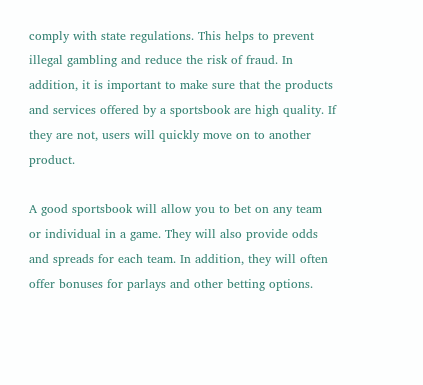comply with state regulations. This helps to prevent illegal gambling and reduce the risk of fraud. In addition, it is important to make sure that the products and services offered by a sportsbook are high quality. If they are not, users will quickly move on to another product.

A good sportsbook will allow you to bet on any team or individual in a game. They will also provide odds and spreads for each team. In addition, they will often offer bonuses for parlays and other betting options.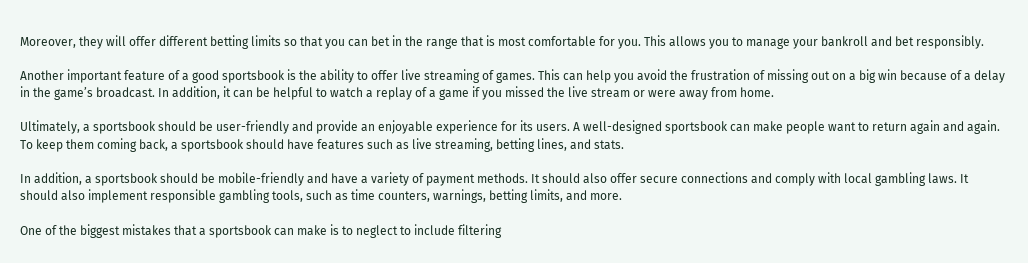Moreover, they will offer different betting limits so that you can bet in the range that is most comfortable for you. This allows you to manage your bankroll and bet responsibly.

Another important feature of a good sportsbook is the ability to offer live streaming of games. This can help you avoid the frustration of missing out on a big win because of a delay in the game’s broadcast. In addition, it can be helpful to watch a replay of a game if you missed the live stream or were away from home.

Ultimately, a sportsbook should be user-friendly and provide an enjoyable experience for its users. A well-designed sportsbook can make people want to return again and again. To keep them coming back, a sportsbook should have features such as live streaming, betting lines, and stats.

In addition, a sportsbook should be mobile-friendly and have a variety of payment methods. It should also offer secure connections and comply with local gambling laws. It should also implement responsible gambling tools, such as time counters, warnings, betting limits, and more.

One of the biggest mistakes that a sportsbook can make is to neglect to include filtering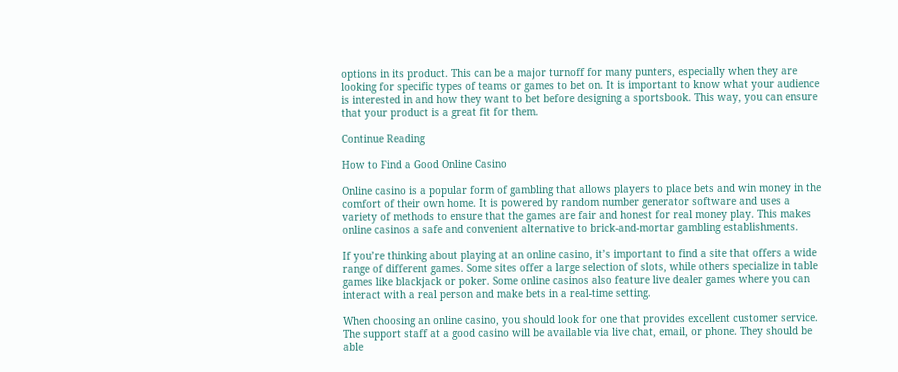options in its product. This can be a major turnoff for many punters, especially when they are looking for specific types of teams or games to bet on. It is important to know what your audience is interested in and how they want to bet before designing a sportsbook. This way, you can ensure that your product is a great fit for them.

Continue Reading

How to Find a Good Online Casino

Online casino is a popular form of gambling that allows players to place bets and win money in the comfort of their own home. It is powered by random number generator software and uses a variety of methods to ensure that the games are fair and honest for real money play. This makes online casinos a safe and convenient alternative to brick-and-mortar gambling establishments.

If you’re thinking about playing at an online casino, it’s important to find a site that offers a wide range of different games. Some sites offer a large selection of slots, while others specialize in table games like blackjack or poker. Some online casinos also feature live dealer games where you can interact with a real person and make bets in a real-time setting.

When choosing an online casino, you should look for one that provides excellent customer service. The support staff at a good casino will be available via live chat, email, or phone. They should be able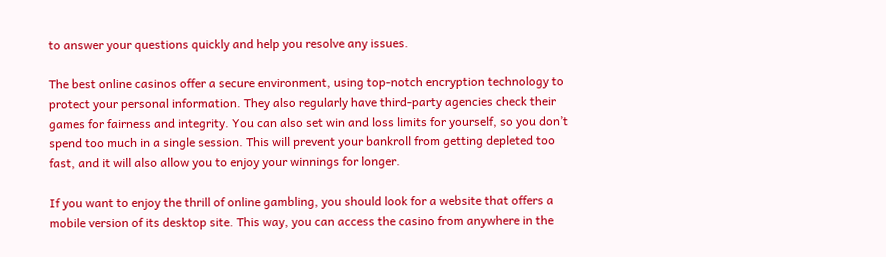to answer your questions quickly and help you resolve any issues.

The best online casinos offer a secure environment, using top-notch encryption technology to protect your personal information. They also regularly have third-party agencies check their games for fairness and integrity. You can also set win and loss limits for yourself, so you don’t spend too much in a single session. This will prevent your bankroll from getting depleted too fast, and it will also allow you to enjoy your winnings for longer.

If you want to enjoy the thrill of online gambling, you should look for a website that offers a mobile version of its desktop site. This way, you can access the casino from anywhere in the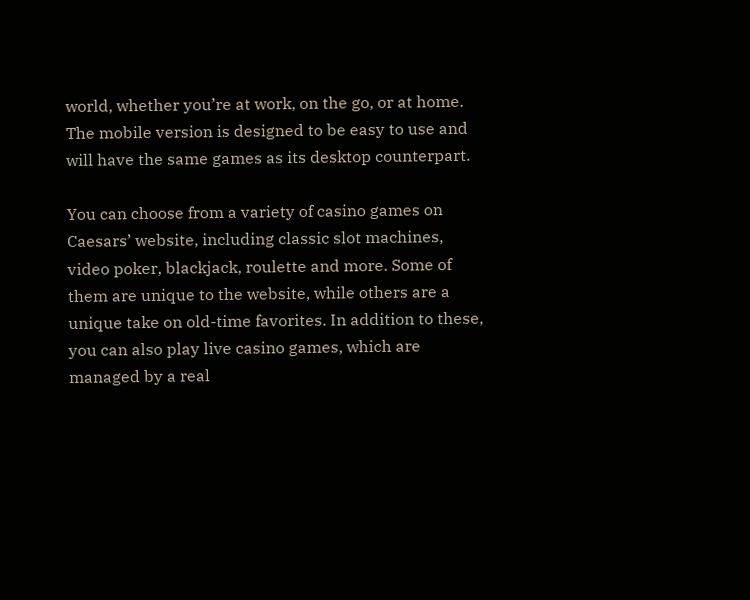world, whether you’re at work, on the go, or at home. The mobile version is designed to be easy to use and will have the same games as its desktop counterpart.

You can choose from a variety of casino games on Caesars’ website, including classic slot machines, video poker, blackjack, roulette and more. Some of them are unique to the website, while others are a unique take on old-time favorites. In addition to these, you can also play live casino games, which are managed by a real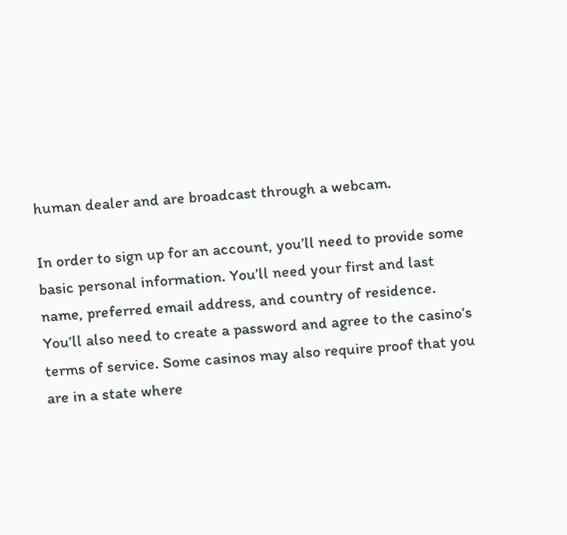human dealer and are broadcast through a webcam.

In order to sign up for an account, you’ll need to provide some basic personal information. You’ll need your first and last name, preferred email address, and country of residence. You’ll also need to create a password and agree to the casino’s terms of service. Some casinos may also require proof that you are in a state where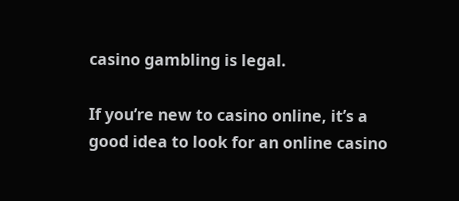casino gambling is legal.

If you’re new to casino online, it’s a good idea to look for an online casino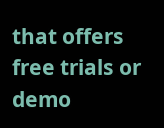that offers free trials or demo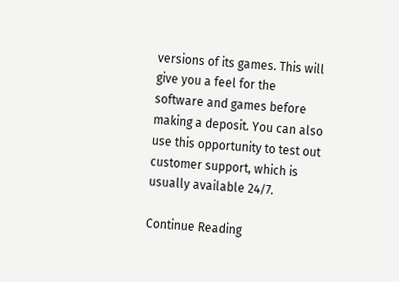versions of its games. This will give you a feel for the software and games before making a deposit. You can also use this opportunity to test out customer support, which is usually available 24/7.

Continue Reading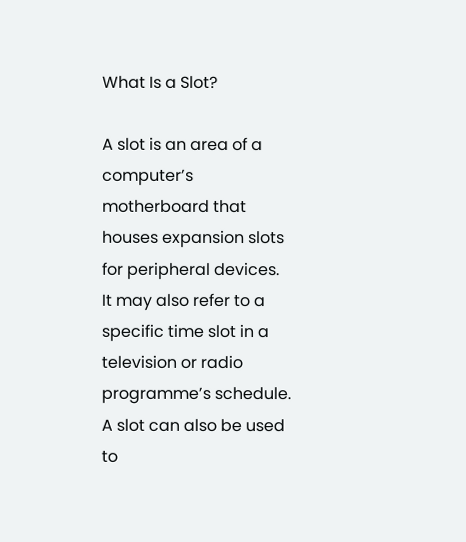What Is a Slot?

A slot is an area of a computer’s motherboard that houses expansion slots for peripheral devices. It may also refer to a specific time slot in a television or radio programme’s schedule. A slot can also be used to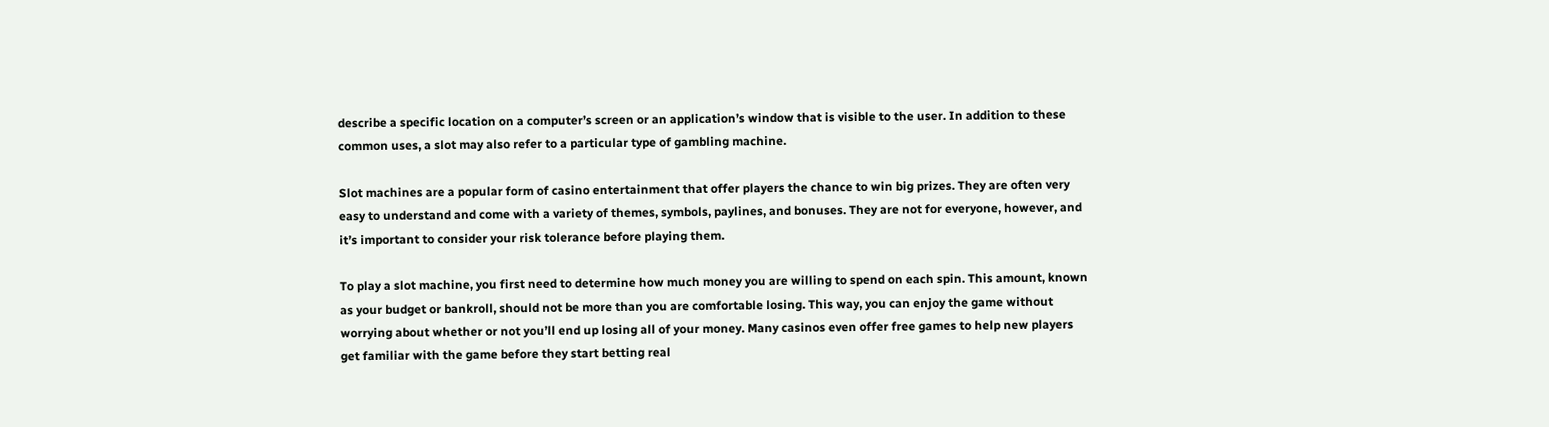describe a specific location on a computer’s screen or an application’s window that is visible to the user. In addition to these common uses, a slot may also refer to a particular type of gambling machine.

Slot machines are a popular form of casino entertainment that offer players the chance to win big prizes. They are often very easy to understand and come with a variety of themes, symbols, paylines, and bonuses. They are not for everyone, however, and it’s important to consider your risk tolerance before playing them.

To play a slot machine, you first need to determine how much money you are willing to spend on each spin. This amount, known as your budget or bankroll, should not be more than you are comfortable losing. This way, you can enjoy the game without worrying about whether or not you’ll end up losing all of your money. Many casinos even offer free games to help new players get familiar with the game before they start betting real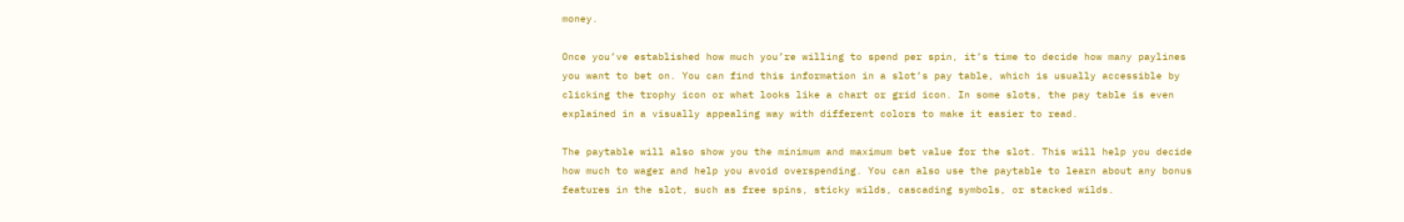money.

Once you’ve established how much you’re willing to spend per spin, it’s time to decide how many paylines you want to bet on. You can find this information in a slot’s pay table, which is usually accessible by clicking the trophy icon or what looks like a chart or grid icon. In some slots, the pay table is even explained in a visually appealing way with different colors to make it easier to read.

The paytable will also show you the minimum and maximum bet value for the slot. This will help you decide how much to wager and help you avoid overspending. You can also use the paytable to learn about any bonus features in the slot, such as free spins, sticky wilds, cascading symbols, or stacked wilds.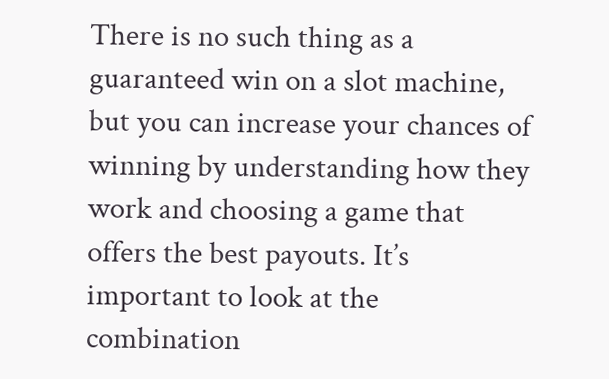There is no such thing as a guaranteed win on a slot machine, but you can increase your chances of winning by understanding how they work and choosing a game that offers the best payouts. It’s important to look at the combination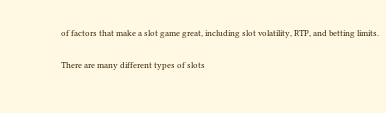of factors that make a slot game great, including slot volatility, RTP, and betting limits.

There are many different types of slots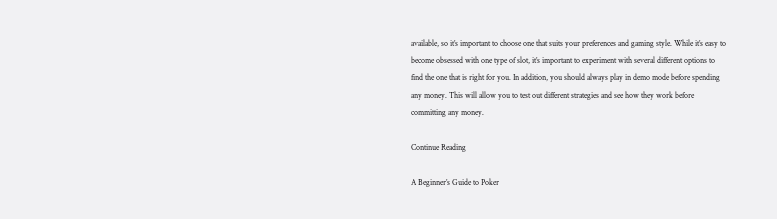available, so it’s important to choose one that suits your preferences and gaming style. While it’s easy to become obsessed with one type of slot, it’s important to experiment with several different options to find the one that is right for you. In addition, you should always play in demo mode before spending any money. This will allow you to test out different strategies and see how they work before committing any money.

Continue Reading

A Beginner’s Guide to Poker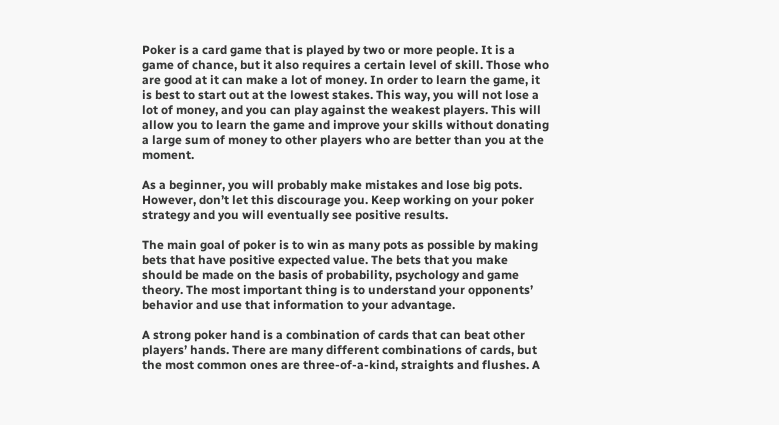Poker is a card game that is played by two or more people. It is a game of chance, but it also requires a certain level of skill. Those who are good at it can make a lot of money. In order to learn the game, it is best to start out at the lowest stakes. This way, you will not lose a lot of money, and you can play against the weakest players. This will allow you to learn the game and improve your skills without donating a large sum of money to other players who are better than you at the moment.

As a beginner, you will probably make mistakes and lose big pots. However, don’t let this discourage you. Keep working on your poker strategy and you will eventually see positive results.

The main goal of poker is to win as many pots as possible by making bets that have positive expected value. The bets that you make should be made on the basis of probability, psychology and game theory. The most important thing is to understand your opponents’ behavior and use that information to your advantage.

A strong poker hand is a combination of cards that can beat other players’ hands. There are many different combinations of cards, but the most common ones are three-of-a-kind, straights and flushes. A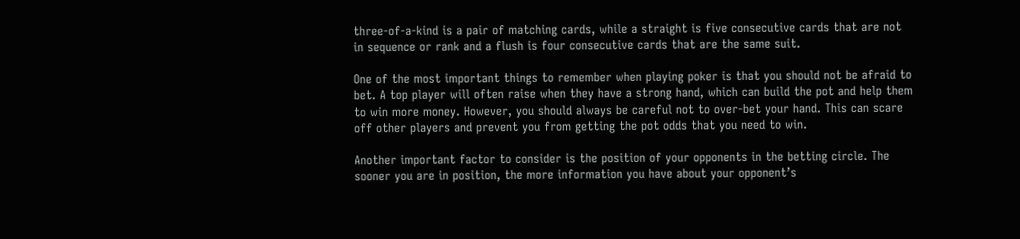three-of-a-kind is a pair of matching cards, while a straight is five consecutive cards that are not in sequence or rank and a flush is four consecutive cards that are the same suit.

One of the most important things to remember when playing poker is that you should not be afraid to bet. A top player will often raise when they have a strong hand, which can build the pot and help them to win more money. However, you should always be careful not to over-bet your hand. This can scare off other players and prevent you from getting the pot odds that you need to win.

Another important factor to consider is the position of your opponents in the betting circle. The sooner you are in position, the more information you have about your opponent’s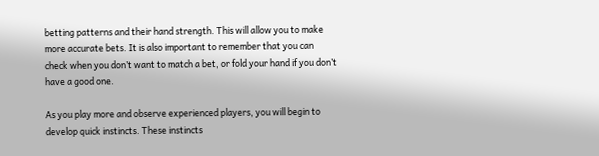betting patterns and their hand strength. This will allow you to make more accurate bets. It is also important to remember that you can check when you don’t want to match a bet, or fold your hand if you don’t have a good one.

As you play more and observe experienced players, you will begin to develop quick instincts. These instincts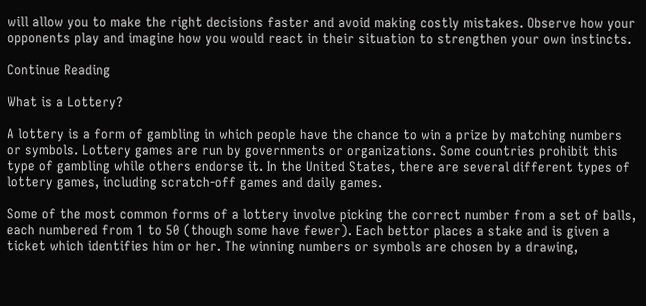will allow you to make the right decisions faster and avoid making costly mistakes. Observe how your opponents play and imagine how you would react in their situation to strengthen your own instincts.

Continue Reading

What is a Lottery?

A lottery is a form of gambling in which people have the chance to win a prize by matching numbers or symbols. Lottery games are run by governments or organizations. Some countries prohibit this type of gambling while others endorse it. In the United States, there are several different types of lottery games, including scratch-off games and daily games.

Some of the most common forms of a lottery involve picking the correct number from a set of balls, each numbered from 1 to 50 (though some have fewer). Each bettor places a stake and is given a ticket which identifies him or her. The winning numbers or symbols are chosen by a drawing,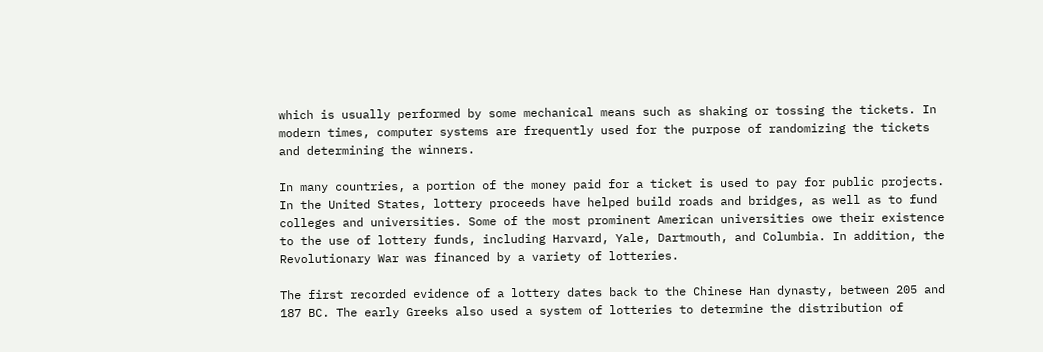which is usually performed by some mechanical means such as shaking or tossing the tickets. In modern times, computer systems are frequently used for the purpose of randomizing the tickets and determining the winners.

In many countries, a portion of the money paid for a ticket is used to pay for public projects. In the United States, lottery proceeds have helped build roads and bridges, as well as to fund colleges and universities. Some of the most prominent American universities owe their existence to the use of lottery funds, including Harvard, Yale, Dartmouth, and Columbia. In addition, the Revolutionary War was financed by a variety of lotteries.

The first recorded evidence of a lottery dates back to the Chinese Han dynasty, between 205 and 187 BC. The early Greeks also used a system of lotteries to determine the distribution of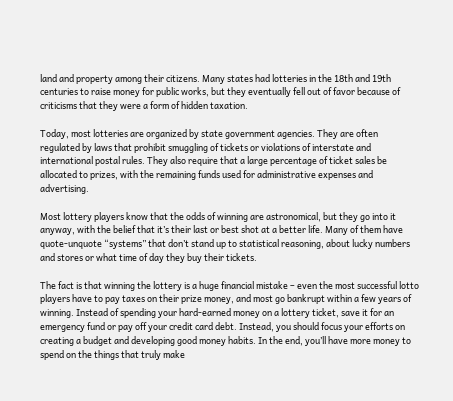land and property among their citizens. Many states had lotteries in the 18th and 19th centuries to raise money for public works, but they eventually fell out of favor because of criticisms that they were a form of hidden taxation.

Today, most lotteries are organized by state government agencies. They are often regulated by laws that prohibit smuggling of tickets or violations of interstate and international postal rules. They also require that a large percentage of ticket sales be allocated to prizes, with the remaining funds used for administrative expenses and advertising.

Most lottery players know that the odds of winning are astronomical, but they go into it anyway, with the belief that it’s their last or best shot at a better life. Many of them have quote-unquote “systems” that don’t stand up to statistical reasoning, about lucky numbers and stores or what time of day they buy their tickets.

The fact is that winning the lottery is a huge financial mistake – even the most successful lotto players have to pay taxes on their prize money, and most go bankrupt within a few years of winning. Instead of spending your hard-earned money on a lottery ticket, save it for an emergency fund or pay off your credit card debt. Instead, you should focus your efforts on creating a budget and developing good money habits. In the end, you’ll have more money to spend on the things that truly make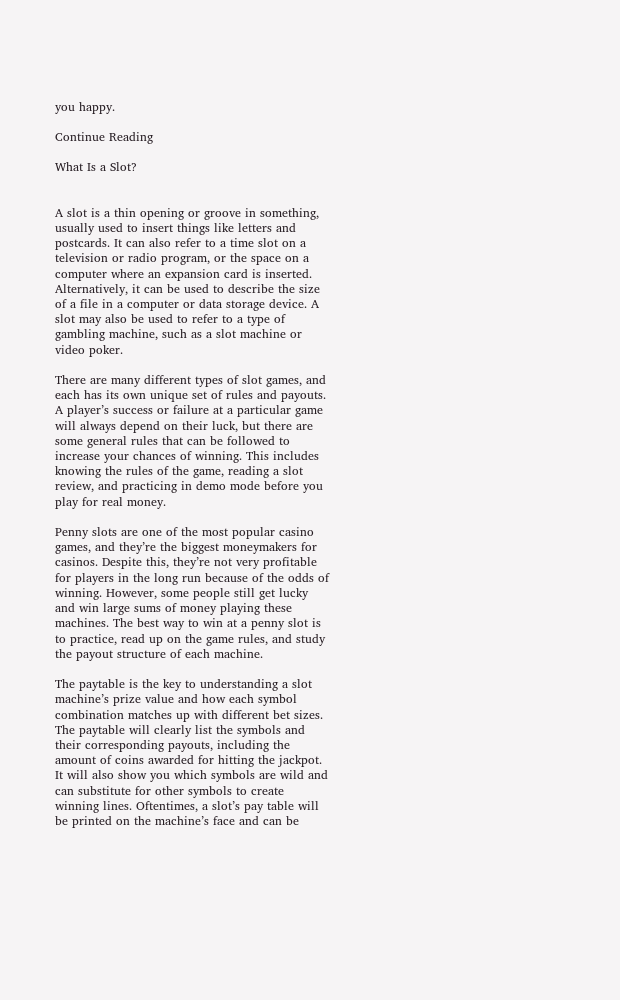you happy.

Continue Reading

What Is a Slot?


A slot is a thin opening or groove in something, usually used to insert things like letters and postcards. It can also refer to a time slot on a television or radio program, or the space on a computer where an expansion card is inserted. Alternatively, it can be used to describe the size of a file in a computer or data storage device. A slot may also be used to refer to a type of gambling machine, such as a slot machine or video poker.

There are many different types of slot games, and each has its own unique set of rules and payouts. A player’s success or failure at a particular game will always depend on their luck, but there are some general rules that can be followed to increase your chances of winning. This includes knowing the rules of the game, reading a slot review, and practicing in demo mode before you play for real money.

Penny slots are one of the most popular casino games, and they’re the biggest moneymakers for casinos. Despite this, they’re not very profitable for players in the long run because of the odds of winning. However, some people still get lucky and win large sums of money playing these machines. The best way to win at a penny slot is to practice, read up on the game rules, and study the payout structure of each machine.

The paytable is the key to understanding a slot machine’s prize value and how each symbol combination matches up with different bet sizes. The paytable will clearly list the symbols and their corresponding payouts, including the amount of coins awarded for hitting the jackpot. It will also show you which symbols are wild and can substitute for other symbols to create winning lines. Oftentimes, a slot’s pay table will be printed on the machine’s face and can be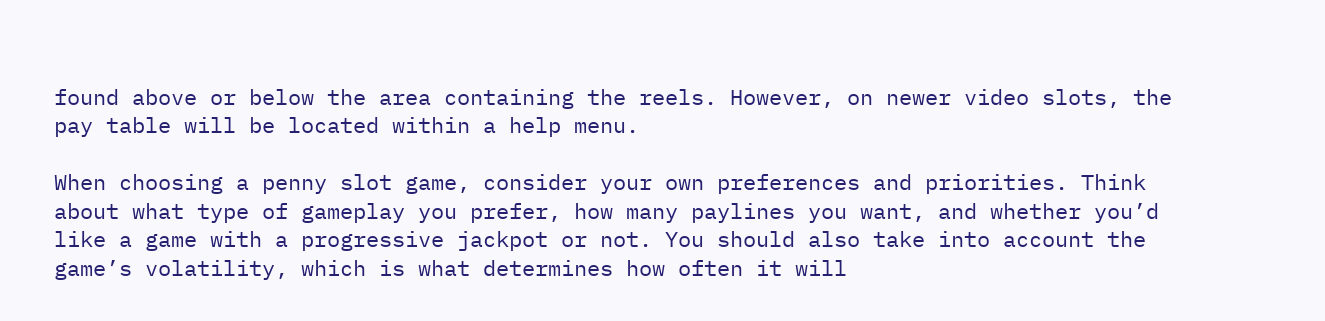found above or below the area containing the reels. However, on newer video slots, the pay table will be located within a help menu.

When choosing a penny slot game, consider your own preferences and priorities. Think about what type of gameplay you prefer, how many paylines you want, and whether you’d like a game with a progressive jackpot or not. You should also take into account the game’s volatility, which is what determines how often it will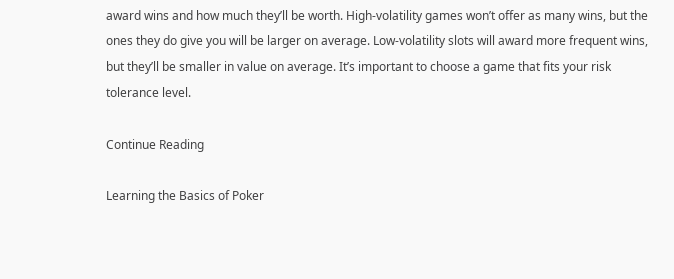award wins and how much they’ll be worth. High-volatility games won’t offer as many wins, but the ones they do give you will be larger on average. Low-volatility slots will award more frequent wins, but they’ll be smaller in value on average. It’s important to choose a game that fits your risk tolerance level.

Continue Reading

Learning the Basics of Poker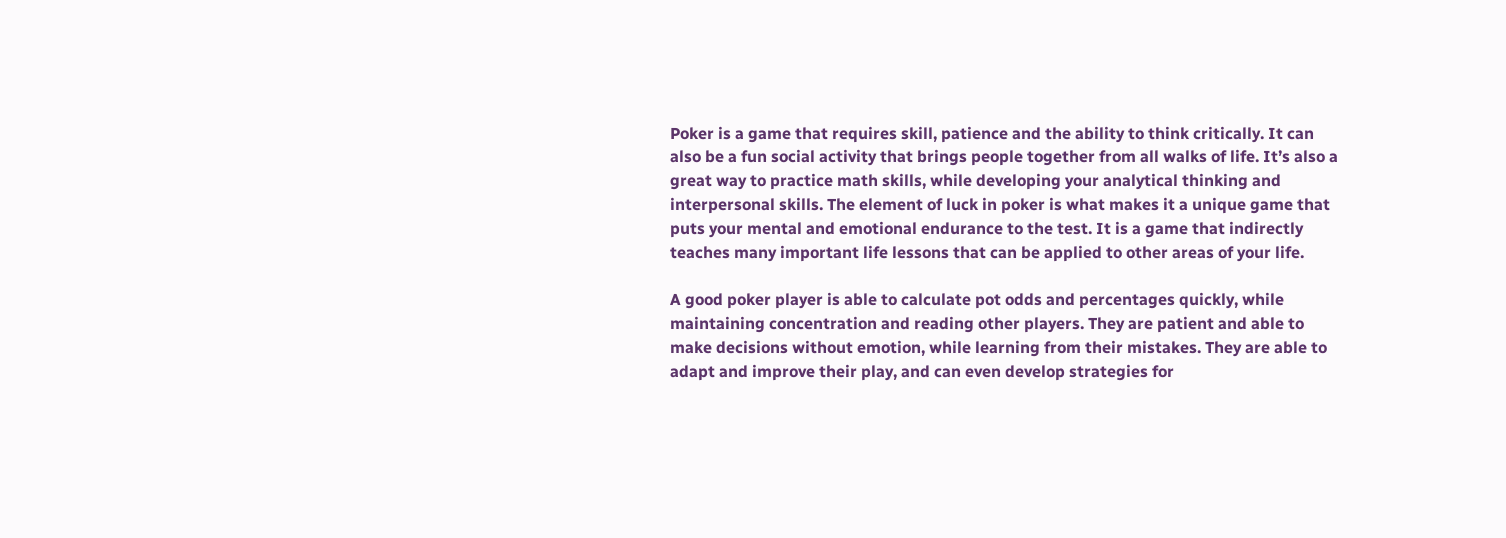Poker is a game that requires skill, patience and the ability to think critically. It can also be a fun social activity that brings people together from all walks of life. It’s also a great way to practice math skills, while developing your analytical thinking and interpersonal skills. The element of luck in poker is what makes it a unique game that puts your mental and emotional endurance to the test. It is a game that indirectly teaches many important life lessons that can be applied to other areas of your life.

A good poker player is able to calculate pot odds and percentages quickly, while maintaining concentration and reading other players. They are patient and able to make decisions without emotion, while learning from their mistakes. They are able to adapt and improve their play, and can even develop strategies for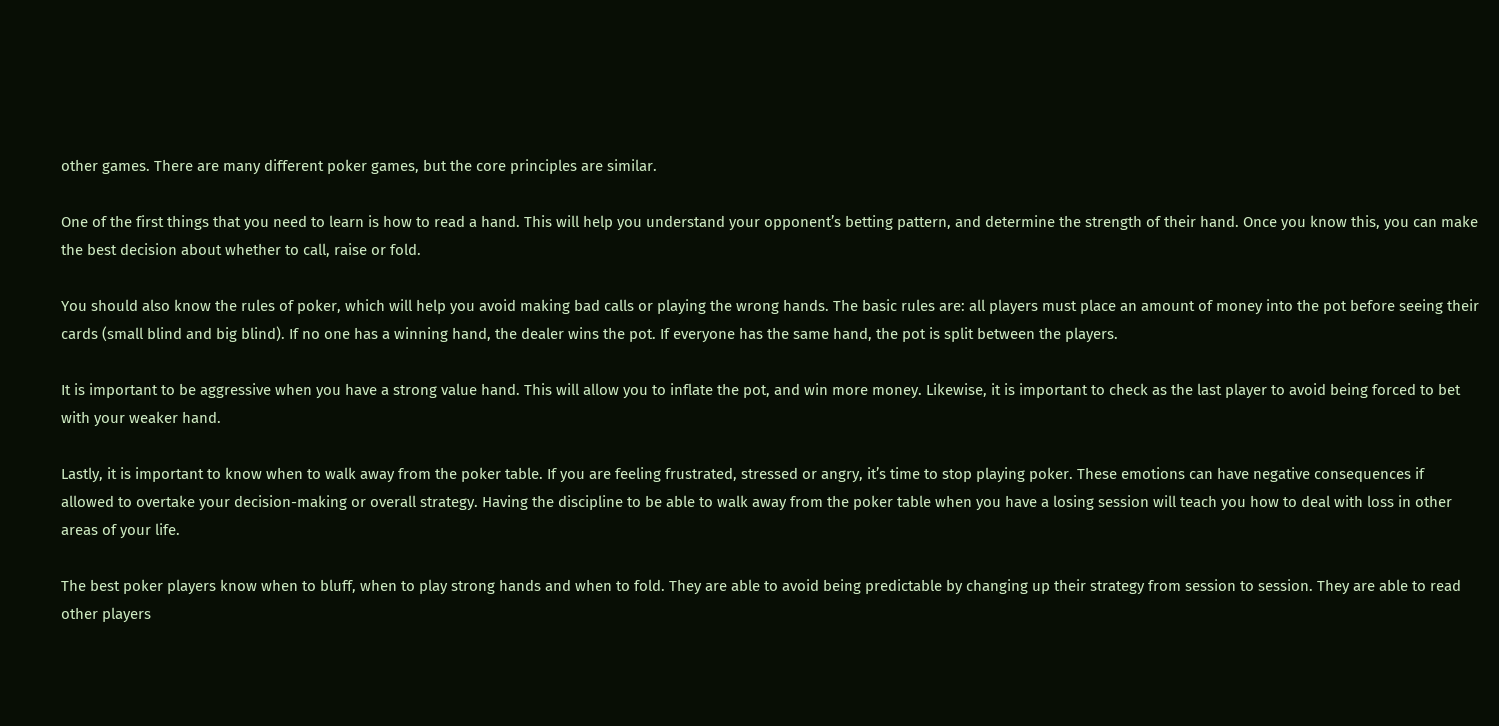other games. There are many different poker games, but the core principles are similar.

One of the first things that you need to learn is how to read a hand. This will help you understand your opponent’s betting pattern, and determine the strength of their hand. Once you know this, you can make the best decision about whether to call, raise or fold.

You should also know the rules of poker, which will help you avoid making bad calls or playing the wrong hands. The basic rules are: all players must place an amount of money into the pot before seeing their cards (small blind and big blind). If no one has a winning hand, the dealer wins the pot. If everyone has the same hand, the pot is split between the players.

It is important to be aggressive when you have a strong value hand. This will allow you to inflate the pot, and win more money. Likewise, it is important to check as the last player to avoid being forced to bet with your weaker hand.

Lastly, it is important to know when to walk away from the poker table. If you are feeling frustrated, stressed or angry, it’s time to stop playing poker. These emotions can have negative consequences if allowed to overtake your decision-making or overall strategy. Having the discipline to be able to walk away from the poker table when you have a losing session will teach you how to deal with loss in other areas of your life.

The best poker players know when to bluff, when to play strong hands and when to fold. They are able to avoid being predictable by changing up their strategy from session to session. They are able to read other players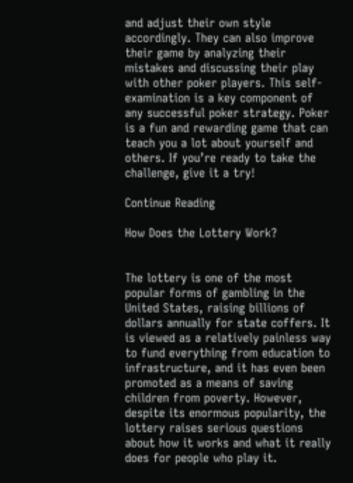and adjust their own style accordingly. They can also improve their game by analyzing their mistakes and discussing their play with other poker players. This self-examination is a key component of any successful poker strategy. Poker is a fun and rewarding game that can teach you a lot about yourself and others. If you’re ready to take the challenge, give it a try!

Continue Reading

How Does the Lottery Work?


The lottery is one of the most popular forms of gambling in the United States, raising billions of dollars annually for state coffers. It is viewed as a relatively painless way to fund everything from education to infrastructure, and it has even been promoted as a means of saving children from poverty. However, despite its enormous popularity, the lottery raises serious questions about how it works and what it really does for people who play it.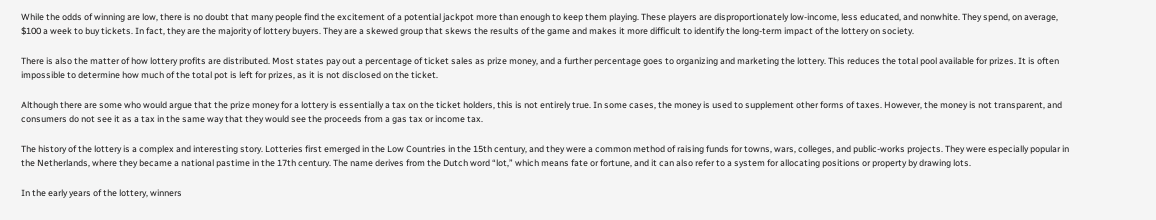While the odds of winning are low, there is no doubt that many people find the excitement of a potential jackpot more than enough to keep them playing. These players are disproportionately low-income, less educated, and nonwhite. They spend, on average, $100 a week to buy tickets. In fact, they are the majority of lottery buyers. They are a skewed group that skews the results of the game and makes it more difficult to identify the long-term impact of the lottery on society.

There is also the matter of how lottery profits are distributed. Most states pay out a percentage of ticket sales as prize money, and a further percentage goes to organizing and marketing the lottery. This reduces the total pool available for prizes. It is often impossible to determine how much of the total pot is left for prizes, as it is not disclosed on the ticket.

Although there are some who would argue that the prize money for a lottery is essentially a tax on the ticket holders, this is not entirely true. In some cases, the money is used to supplement other forms of taxes. However, the money is not transparent, and consumers do not see it as a tax in the same way that they would see the proceeds from a gas tax or income tax.

The history of the lottery is a complex and interesting story. Lotteries first emerged in the Low Countries in the 15th century, and they were a common method of raising funds for towns, wars, colleges, and public-works projects. They were especially popular in the Netherlands, where they became a national pastime in the 17th century. The name derives from the Dutch word “lot,” which means fate or fortune, and it can also refer to a system for allocating positions or property by drawing lots.

In the early years of the lottery, winners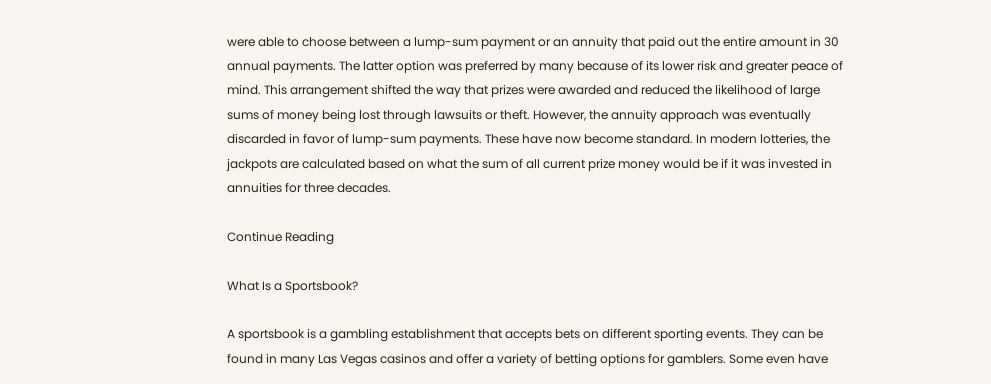were able to choose between a lump-sum payment or an annuity that paid out the entire amount in 30 annual payments. The latter option was preferred by many because of its lower risk and greater peace of mind. This arrangement shifted the way that prizes were awarded and reduced the likelihood of large sums of money being lost through lawsuits or theft. However, the annuity approach was eventually discarded in favor of lump-sum payments. These have now become standard. In modern lotteries, the jackpots are calculated based on what the sum of all current prize money would be if it was invested in annuities for three decades.

Continue Reading

What Is a Sportsbook?

A sportsbook is a gambling establishment that accepts bets on different sporting events. They can be found in many Las Vegas casinos and offer a variety of betting options for gamblers. Some even have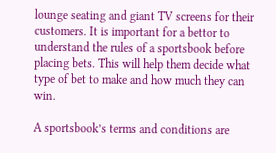lounge seating and giant TV screens for their customers. It is important for a bettor to understand the rules of a sportsbook before placing bets. This will help them decide what type of bet to make and how much they can win.

A sportsbook’s terms and conditions are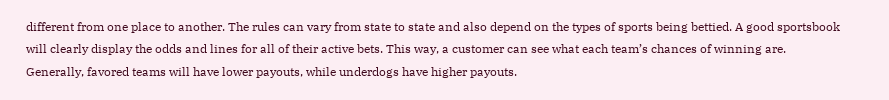different from one place to another. The rules can vary from state to state and also depend on the types of sports being bettied. A good sportsbook will clearly display the odds and lines for all of their active bets. This way, a customer can see what each team’s chances of winning are. Generally, favored teams will have lower payouts, while underdogs have higher payouts.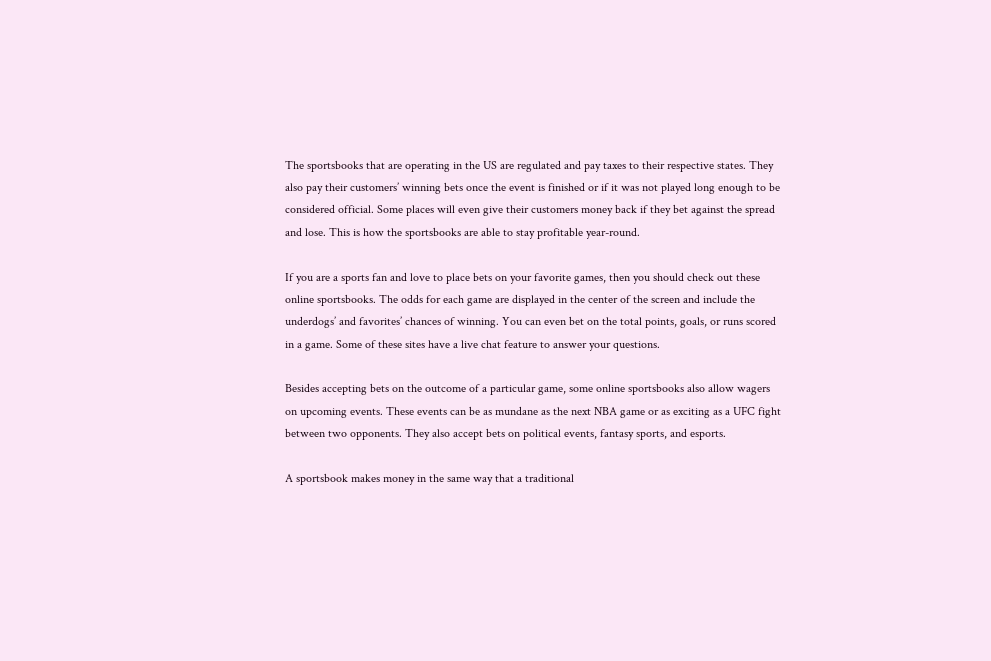The sportsbooks that are operating in the US are regulated and pay taxes to their respective states. They also pay their customers’ winning bets once the event is finished or if it was not played long enough to be considered official. Some places will even give their customers money back if they bet against the spread and lose. This is how the sportsbooks are able to stay profitable year-round.

If you are a sports fan and love to place bets on your favorite games, then you should check out these online sportsbooks. The odds for each game are displayed in the center of the screen and include the underdogs’ and favorites’ chances of winning. You can even bet on the total points, goals, or runs scored in a game. Some of these sites have a live chat feature to answer your questions.

Besides accepting bets on the outcome of a particular game, some online sportsbooks also allow wagers on upcoming events. These events can be as mundane as the next NBA game or as exciting as a UFC fight between two opponents. They also accept bets on political events, fantasy sports, and esports.

A sportsbook makes money in the same way that a traditional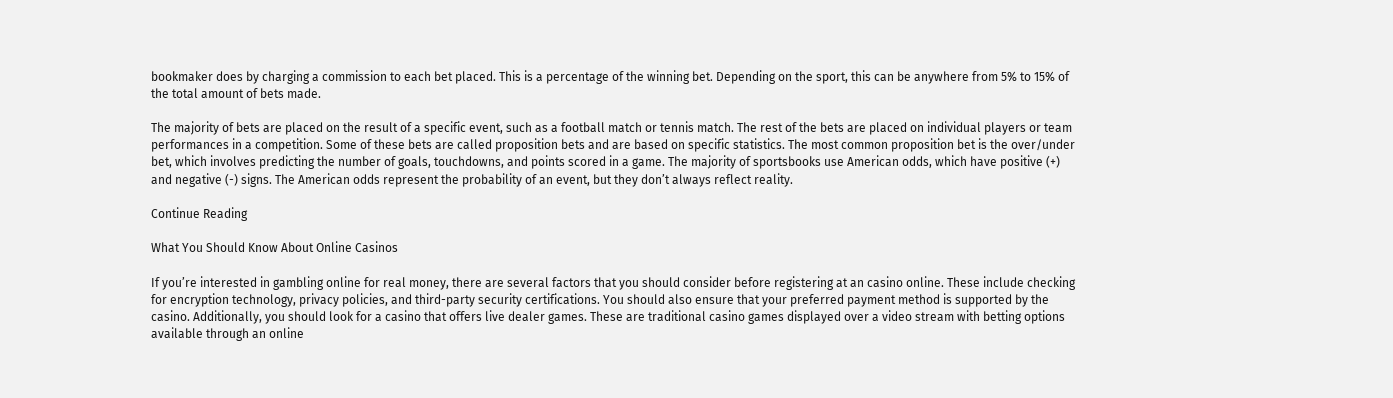bookmaker does by charging a commission to each bet placed. This is a percentage of the winning bet. Depending on the sport, this can be anywhere from 5% to 15% of the total amount of bets made.

The majority of bets are placed on the result of a specific event, such as a football match or tennis match. The rest of the bets are placed on individual players or team performances in a competition. Some of these bets are called proposition bets and are based on specific statistics. The most common proposition bet is the over/under bet, which involves predicting the number of goals, touchdowns, and points scored in a game. The majority of sportsbooks use American odds, which have positive (+) and negative (-) signs. The American odds represent the probability of an event, but they don’t always reflect reality.

Continue Reading

What You Should Know About Online Casinos

If you’re interested in gambling online for real money, there are several factors that you should consider before registering at an casino online. These include checking for encryption technology, privacy policies, and third-party security certifications. You should also ensure that your preferred payment method is supported by the casino. Additionally, you should look for a casino that offers live dealer games. These are traditional casino games displayed over a video stream with betting options available through an online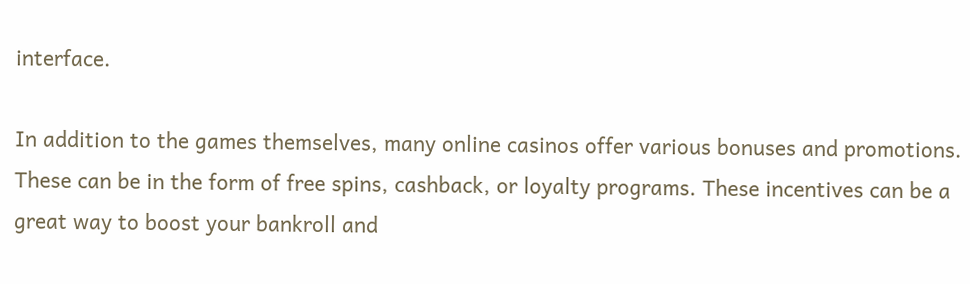interface.

In addition to the games themselves, many online casinos offer various bonuses and promotions. These can be in the form of free spins, cashback, or loyalty programs. These incentives can be a great way to boost your bankroll and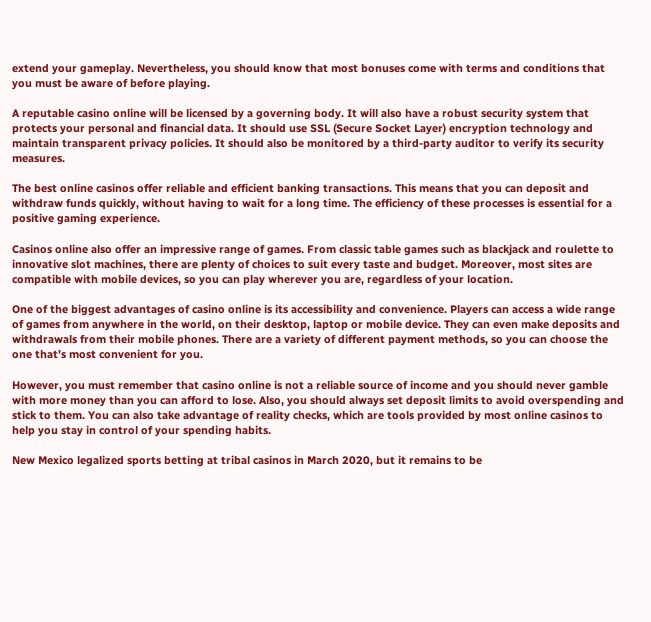extend your gameplay. Nevertheless, you should know that most bonuses come with terms and conditions that you must be aware of before playing.

A reputable casino online will be licensed by a governing body. It will also have a robust security system that protects your personal and financial data. It should use SSL (Secure Socket Layer) encryption technology and maintain transparent privacy policies. It should also be monitored by a third-party auditor to verify its security measures.

The best online casinos offer reliable and efficient banking transactions. This means that you can deposit and withdraw funds quickly, without having to wait for a long time. The efficiency of these processes is essential for a positive gaming experience.

Casinos online also offer an impressive range of games. From classic table games such as blackjack and roulette to innovative slot machines, there are plenty of choices to suit every taste and budget. Moreover, most sites are compatible with mobile devices, so you can play wherever you are, regardless of your location.

One of the biggest advantages of casino online is its accessibility and convenience. Players can access a wide range of games from anywhere in the world, on their desktop, laptop or mobile device. They can even make deposits and withdrawals from their mobile phones. There are a variety of different payment methods, so you can choose the one that’s most convenient for you.

However, you must remember that casino online is not a reliable source of income and you should never gamble with more money than you can afford to lose. Also, you should always set deposit limits to avoid overspending and stick to them. You can also take advantage of reality checks, which are tools provided by most online casinos to help you stay in control of your spending habits.

New Mexico legalized sports betting at tribal casinos in March 2020, but it remains to be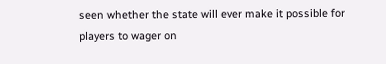seen whether the state will ever make it possible for players to wager on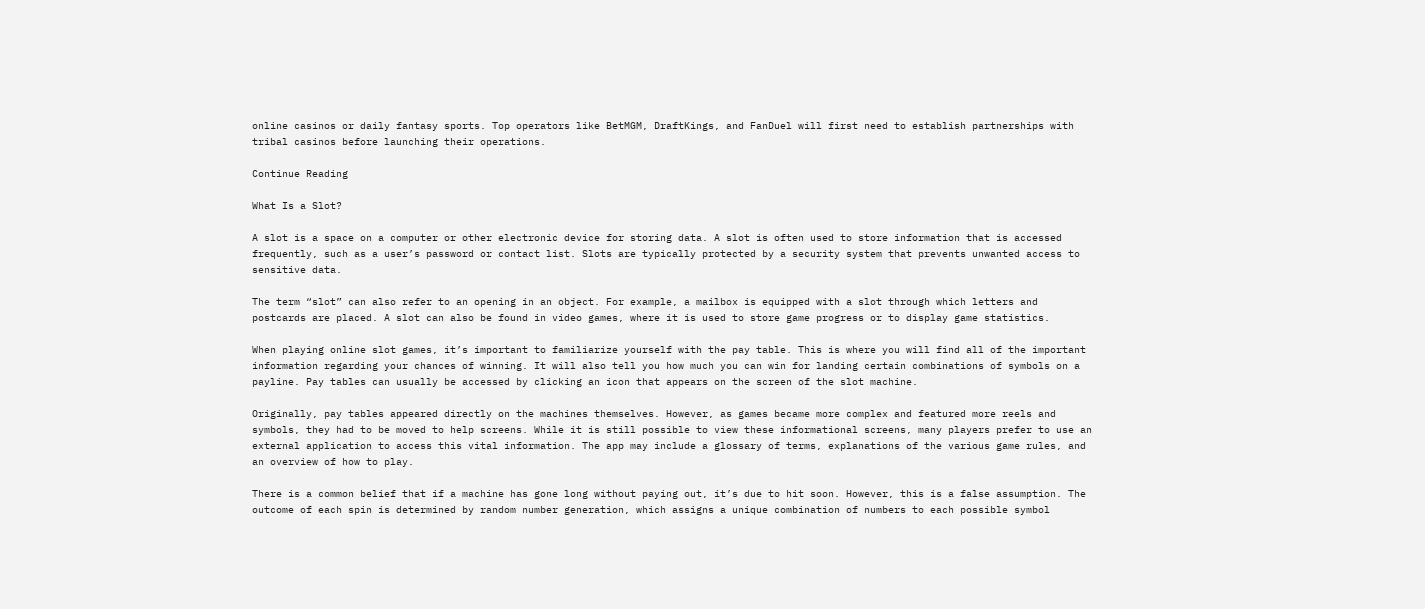online casinos or daily fantasy sports. Top operators like BetMGM, DraftKings, and FanDuel will first need to establish partnerships with tribal casinos before launching their operations.

Continue Reading

What Is a Slot?

A slot is a space on a computer or other electronic device for storing data. A slot is often used to store information that is accessed frequently, such as a user’s password or contact list. Slots are typically protected by a security system that prevents unwanted access to sensitive data.

The term “slot” can also refer to an opening in an object. For example, a mailbox is equipped with a slot through which letters and postcards are placed. A slot can also be found in video games, where it is used to store game progress or to display game statistics.

When playing online slot games, it’s important to familiarize yourself with the pay table. This is where you will find all of the important information regarding your chances of winning. It will also tell you how much you can win for landing certain combinations of symbols on a payline. Pay tables can usually be accessed by clicking an icon that appears on the screen of the slot machine.

Originally, pay tables appeared directly on the machines themselves. However, as games became more complex and featured more reels and symbols, they had to be moved to help screens. While it is still possible to view these informational screens, many players prefer to use an external application to access this vital information. The app may include a glossary of terms, explanations of the various game rules, and an overview of how to play.

There is a common belief that if a machine has gone long without paying out, it’s due to hit soon. However, this is a false assumption. The outcome of each spin is determined by random number generation, which assigns a unique combination of numbers to each possible symbol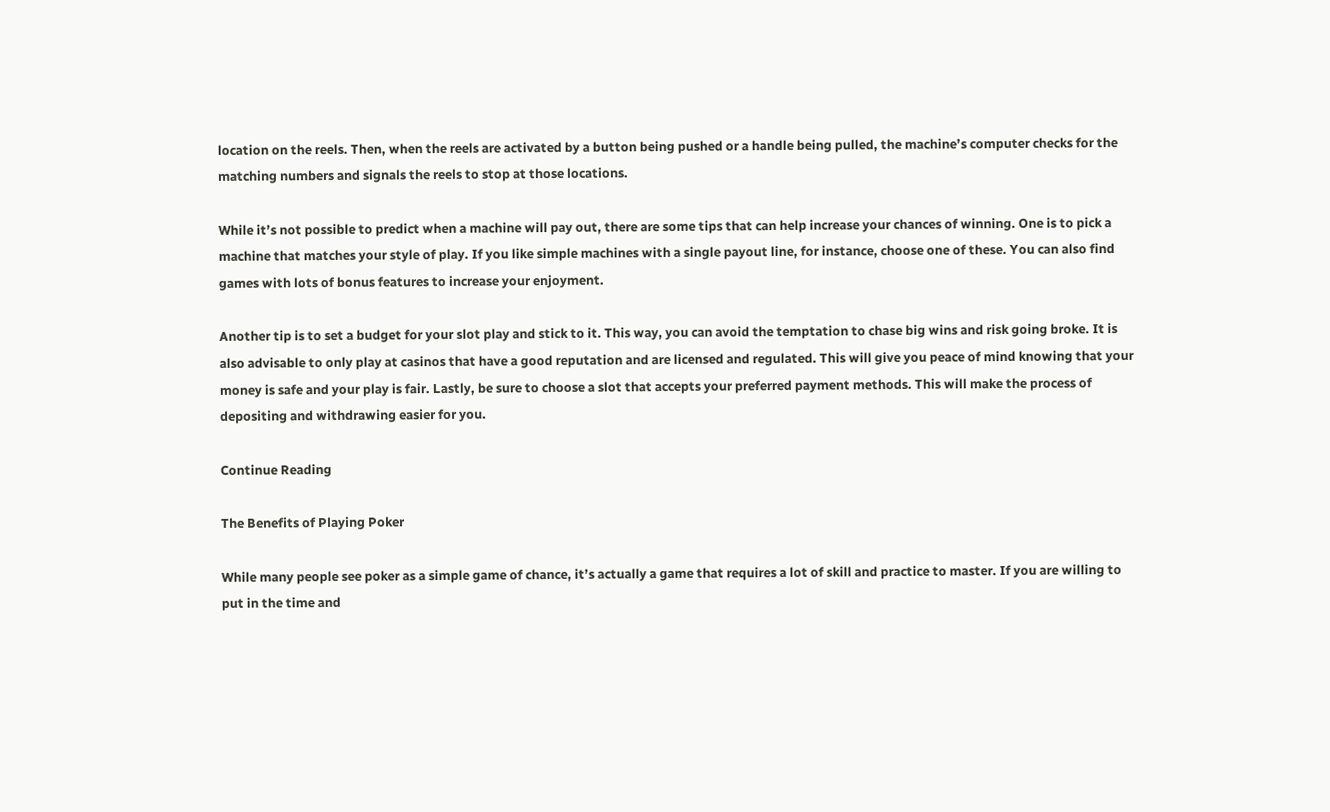location on the reels. Then, when the reels are activated by a button being pushed or a handle being pulled, the machine’s computer checks for the matching numbers and signals the reels to stop at those locations.

While it’s not possible to predict when a machine will pay out, there are some tips that can help increase your chances of winning. One is to pick a machine that matches your style of play. If you like simple machines with a single payout line, for instance, choose one of these. You can also find games with lots of bonus features to increase your enjoyment.

Another tip is to set a budget for your slot play and stick to it. This way, you can avoid the temptation to chase big wins and risk going broke. It is also advisable to only play at casinos that have a good reputation and are licensed and regulated. This will give you peace of mind knowing that your money is safe and your play is fair. Lastly, be sure to choose a slot that accepts your preferred payment methods. This will make the process of depositing and withdrawing easier for you.

Continue Reading

The Benefits of Playing Poker

While many people see poker as a simple game of chance, it’s actually a game that requires a lot of skill and practice to master. If you are willing to put in the time and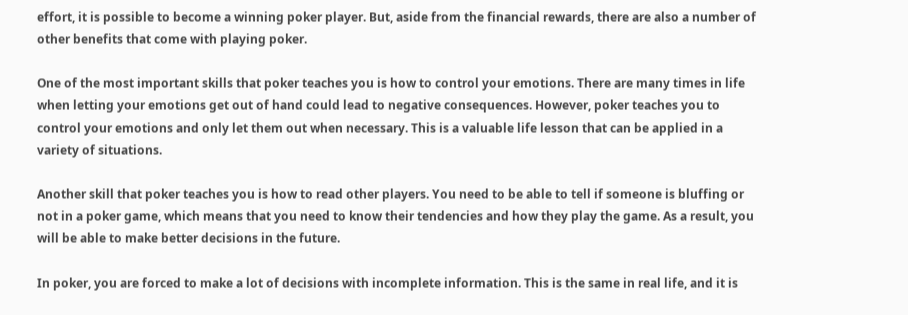effort, it is possible to become a winning poker player. But, aside from the financial rewards, there are also a number of other benefits that come with playing poker.

One of the most important skills that poker teaches you is how to control your emotions. There are many times in life when letting your emotions get out of hand could lead to negative consequences. However, poker teaches you to control your emotions and only let them out when necessary. This is a valuable life lesson that can be applied in a variety of situations.

Another skill that poker teaches you is how to read other players. You need to be able to tell if someone is bluffing or not in a poker game, which means that you need to know their tendencies and how they play the game. As a result, you will be able to make better decisions in the future.

In poker, you are forced to make a lot of decisions with incomplete information. This is the same in real life, and it is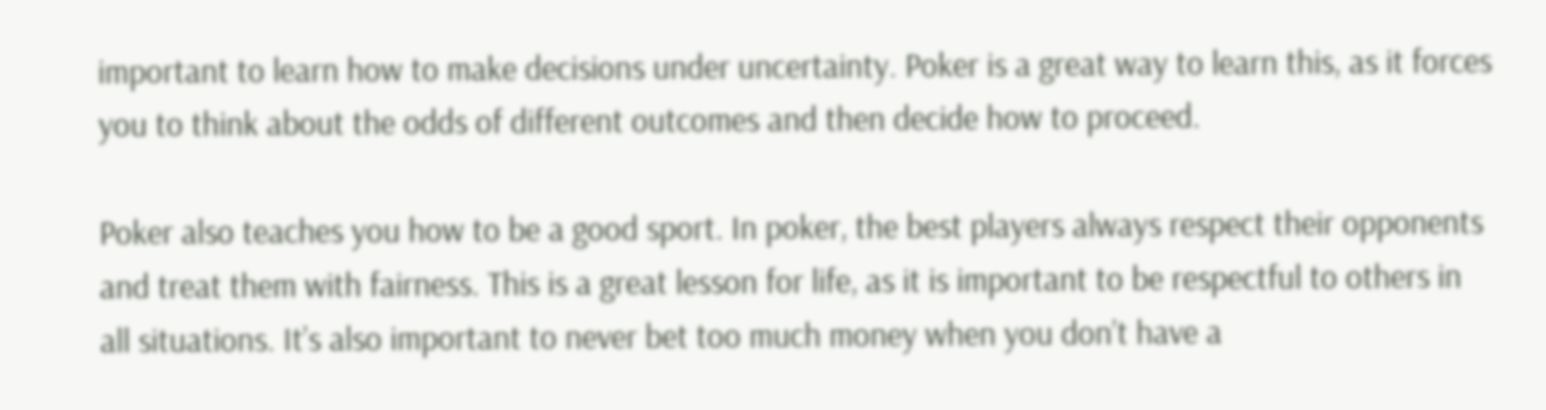important to learn how to make decisions under uncertainty. Poker is a great way to learn this, as it forces you to think about the odds of different outcomes and then decide how to proceed.

Poker also teaches you how to be a good sport. In poker, the best players always respect their opponents and treat them with fairness. This is a great lesson for life, as it is important to be respectful to others in all situations. It’s also important to never bet too much money when you don’t have a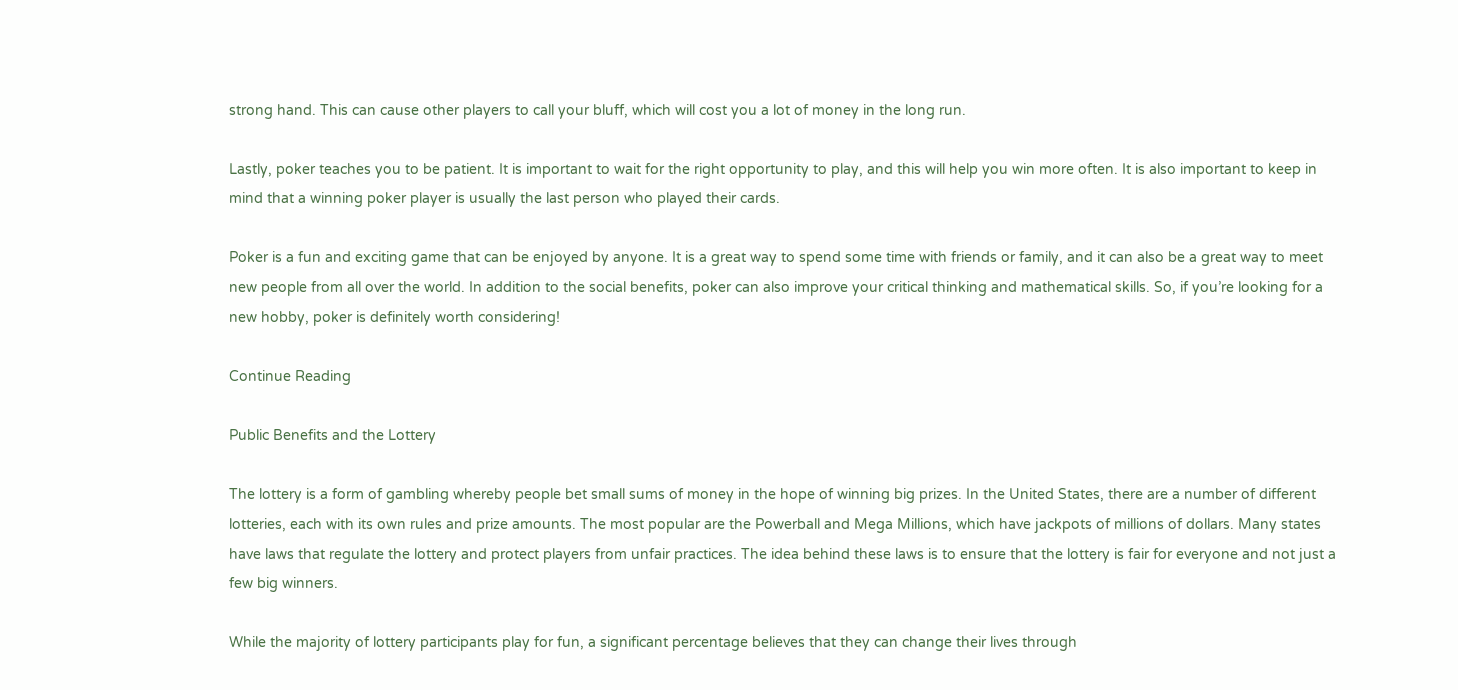strong hand. This can cause other players to call your bluff, which will cost you a lot of money in the long run.

Lastly, poker teaches you to be patient. It is important to wait for the right opportunity to play, and this will help you win more often. It is also important to keep in mind that a winning poker player is usually the last person who played their cards.

Poker is a fun and exciting game that can be enjoyed by anyone. It is a great way to spend some time with friends or family, and it can also be a great way to meet new people from all over the world. In addition to the social benefits, poker can also improve your critical thinking and mathematical skills. So, if you’re looking for a new hobby, poker is definitely worth considering!

Continue Reading

Public Benefits and the Lottery

The lottery is a form of gambling whereby people bet small sums of money in the hope of winning big prizes. In the United States, there are a number of different lotteries, each with its own rules and prize amounts. The most popular are the Powerball and Mega Millions, which have jackpots of millions of dollars. Many states have laws that regulate the lottery and protect players from unfair practices. The idea behind these laws is to ensure that the lottery is fair for everyone and not just a few big winners.

While the majority of lottery participants play for fun, a significant percentage believes that they can change their lives through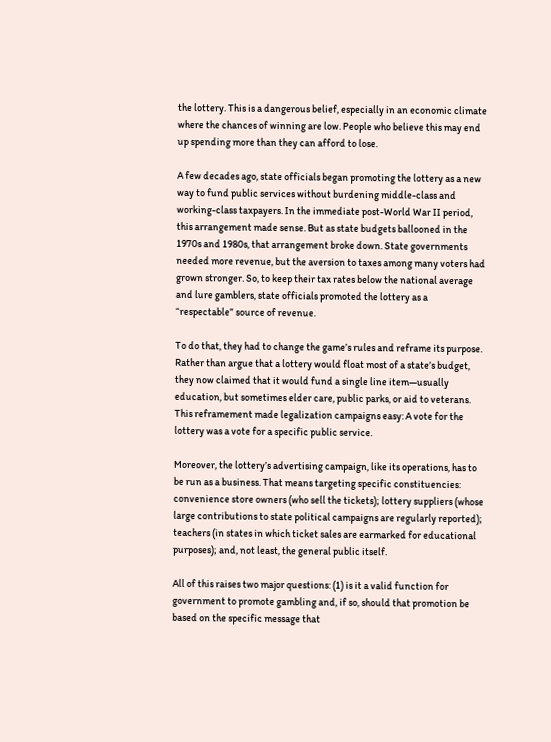the lottery. This is a dangerous belief, especially in an economic climate where the chances of winning are low. People who believe this may end up spending more than they can afford to lose.

A few decades ago, state officials began promoting the lottery as a new way to fund public services without burdening middle-class and working-class taxpayers. In the immediate post-World War II period, this arrangement made sense. But as state budgets ballooned in the 1970s and 1980s, that arrangement broke down. State governments needed more revenue, but the aversion to taxes among many voters had grown stronger. So, to keep their tax rates below the national average and lure gamblers, state officials promoted the lottery as a “respectable” source of revenue.

To do that, they had to change the game’s rules and reframe its purpose. Rather than argue that a lottery would float most of a state’s budget, they now claimed that it would fund a single line item—usually education, but sometimes elder care, public parks, or aid to veterans. This reframement made legalization campaigns easy: A vote for the lottery was a vote for a specific public service.

Moreover, the lottery’s advertising campaign, like its operations, has to be run as a business. That means targeting specific constituencies: convenience store owners (who sell the tickets); lottery suppliers (whose large contributions to state political campaigns are regularly reported); teachers (in states in which ticket sales are earmarked for educational purposes); and, not least, the general public itself.

All of this raises two major questions: (1) is it a valid function for government to promote gambling and, if so, should that promotion be based on the specific message that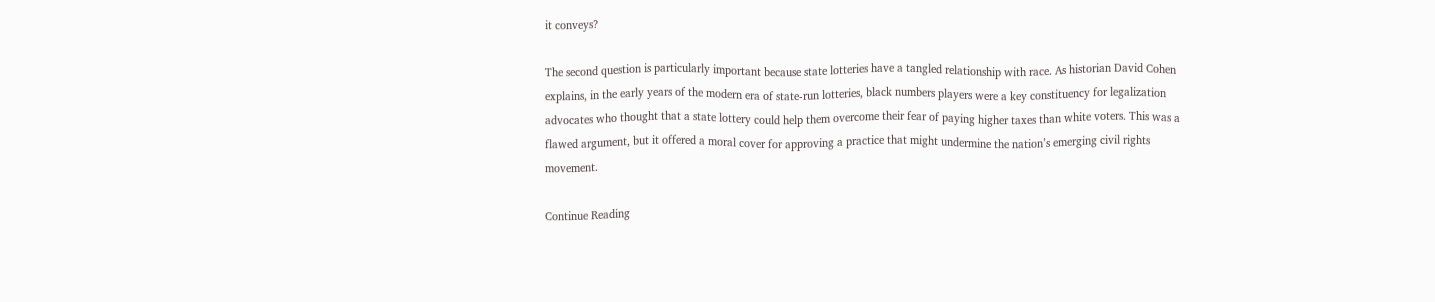it conveys?

The second question is particularly important because state lotteries have a tangled relationship with race. As historian David Cohen explains, in the early years of the modern era of state-run lotteries, black numbers players were a key constituency for legalization advocates who thought that a state lottery could help them overcome their fear of paying higher taxes than white voters. This was a flawed argument, but it offered a moral cover for approving a practice that might undermine the nation’s emerging civil rights movement.

Continue Reading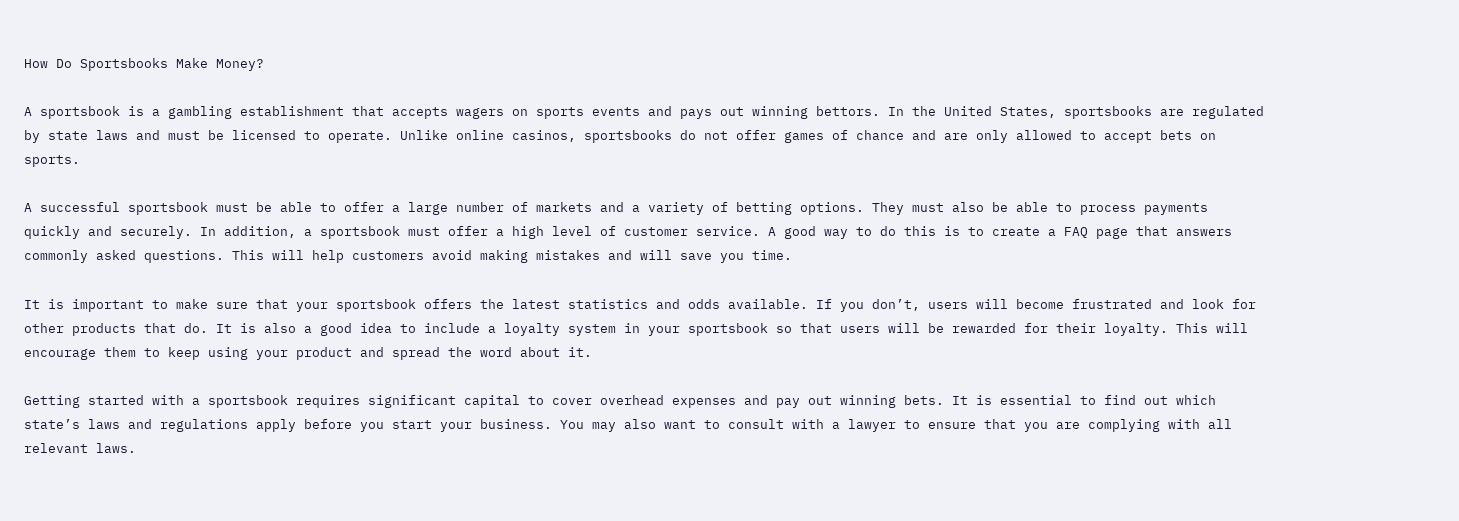How Do Sportsbooks Make Money?

A sportsbook is a gambling establishment that accepts wagers on sports events and pays out winning bettors. In the United States, sportsbooks are regulated by state laws and must be licensed to operate. Unlike online casinos, sportsbooks do not offer games of chance and are only allowed to accept bets on sports.

A successful sportsbook must be able to offer a large number of markets and a variety of betting options. They must also be able to process payments quickly and securely. In addition, a sportsbook must offer a high level of customer service. A good way to do this is to create a FAQ page that answers commonly asked questions. This will help customers avoid making mistakes and will save you time.

It is important to make sure that your sportsbook offers the latest statistics and odds available. If you don’t, users will become frustrated and look for other products that do. It is also a good idea to include a loyalty system in your sportsbook so that users will be rewarded for their loyalty. This will encourage them to keep using your product and spread the word about it.

Getting started with a sportsbook requires significant capital to cover overhead expenses and pay out winning bets. It is essential to find out which state’s laws and regulations apply before you start your business. You may also want to consult with a lawyer to ensure that you are complying with all relevant laws.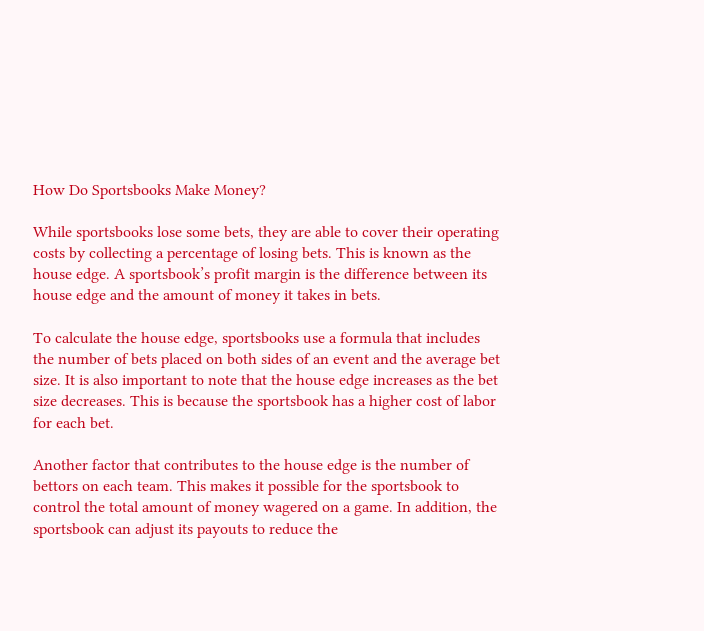How Do Sportsbooks Make Money?

While sportsbooks lose some bets, they are able to cover their operating costs by collecting a percentage of losing bets. This is known as the house edge. A sportsbook’s profit margin is the difference between its house edge and the amount of money it takes in bets.

To calculate the house edge, sportsbooks use a formula that includes the number of bets placed on both sides of an event and the average bet size. It is also important to note that the house edge increases as the bet size decreases. This is because the sportsbook has a higher cost of labor for each bet.

Another factor that contributes to the house edge is the number of bettors on each team. This makes it possible for the sportsbook to control the total amount of money wagered on a game. In addition, the sportsbook can adjust its payouts to reduce the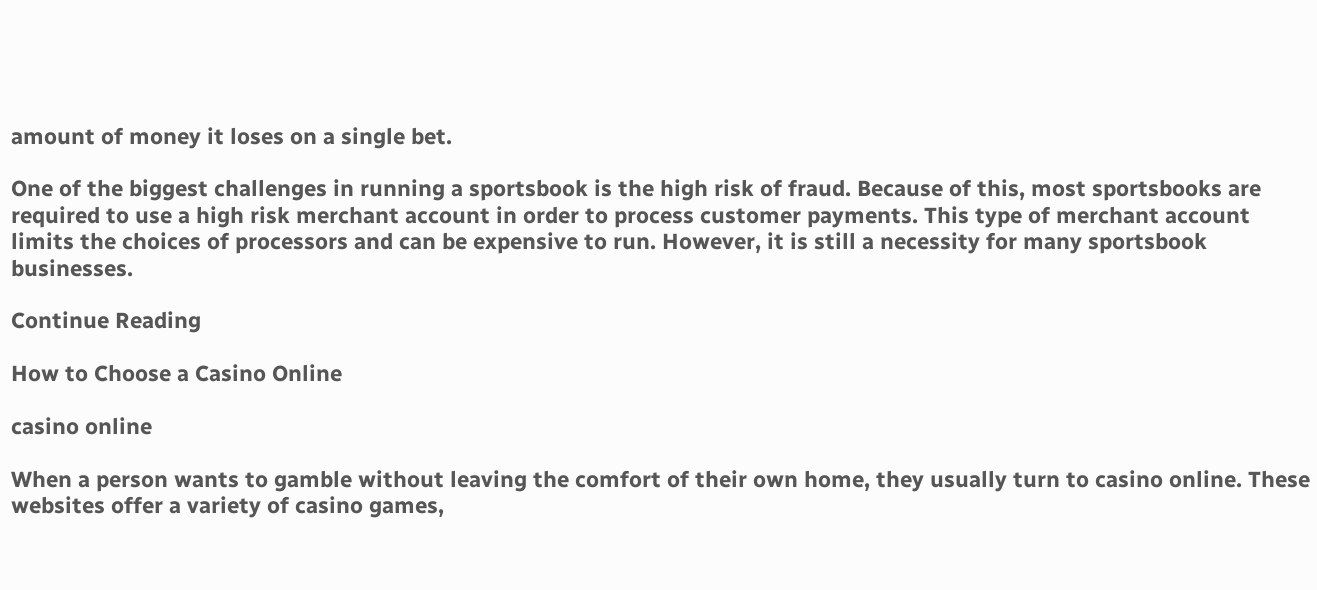amount of money it loses on a single bet.

One of the biggest challenges in running a sportsbook is the high risk of fraud. Because of this, most sportsbooks are required to use a high risk merchant account in order to process customer payments. This type of merchant account limits the choices of processors and can be expensive to run. However, it is still a necessity for many sportsbook businesses.

Continue Reading

How to Choose a Casino Online

casino online

When a person wants to gamble without leaving the comfort of their own home, they usually turn to casino online. These websites offer a variety of casino games,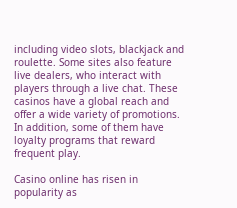including video slots, blackjack and roulette. Some sites also feature live dealers, who interact with players through a live chat. These casinos have a global reach and offer a wide variety of promotions. In addition, some of them have loyalty programs that reward frequent play.

Casino online has risen in popularity as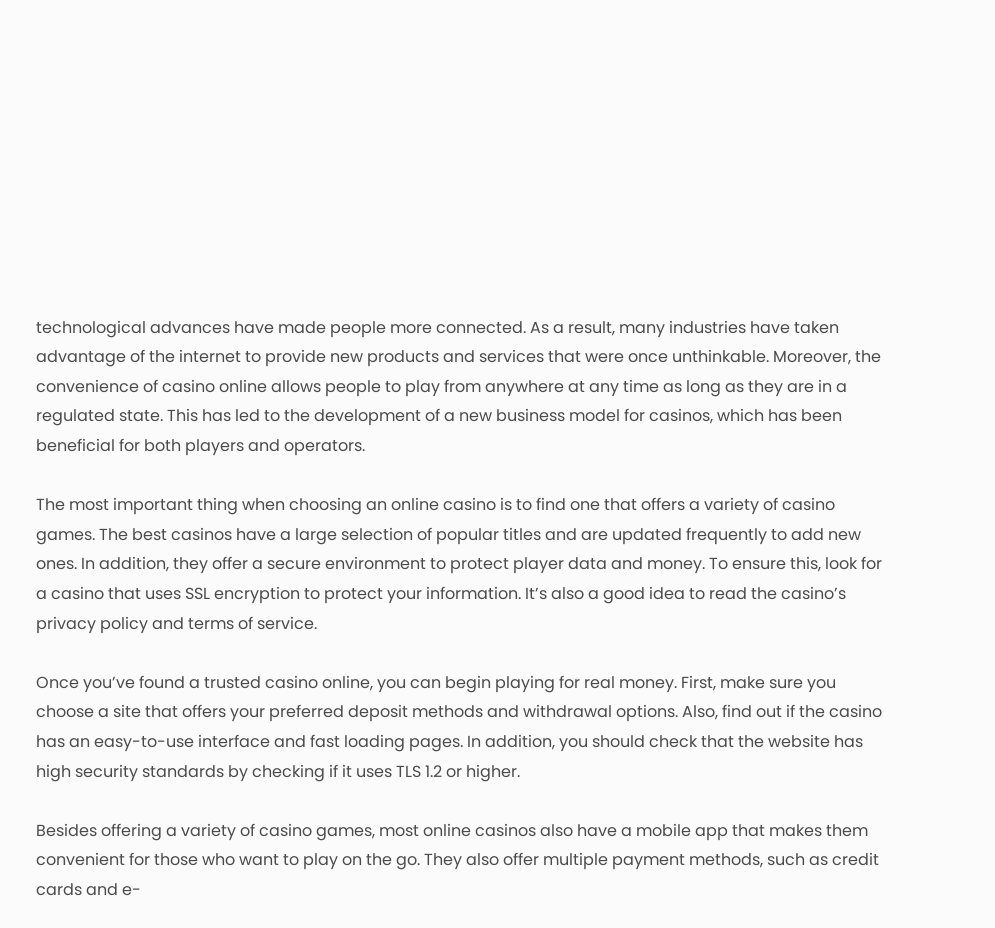technological advances have made people more connected. As a result, many industries have taken advantage of the internet to provide new products and services that were once unthinkable. Moreover, the convenience of casino online allows people to play from anywhere at any time as long as they are in a regulated state. This has led to the development of a new business model for casinos, which has been beneficial for both players and operators.

The most important thing when choosing an online casino is to find one that offers a variety of casino games. The best casinos have a large selection of popular titles and are updated frequently to add new ones. In addition, they offer a secure environment to protect player data and money. To ensure this, look for a casino that uses SSL encryption to protect your information. It’s also a good idea to read the casino’s privacy policy and terms of service.

Once you’ve found a trusted casino online, you can begin playing for real money. First, make sure you choose a site that offers your preferred deposit methods and withdrawal options. Also, find out if the casino has an easy-to-use interface and fast loading pages. In addition, you should check that the website has high security standards by checking if it uses TLS 1.2 or higher.

Besides offering a variety of casino games, most online casinos also have a mobile app that makes them convenient for those who want to play on the go. They also offer multiple payment methods, such as credit cards and e-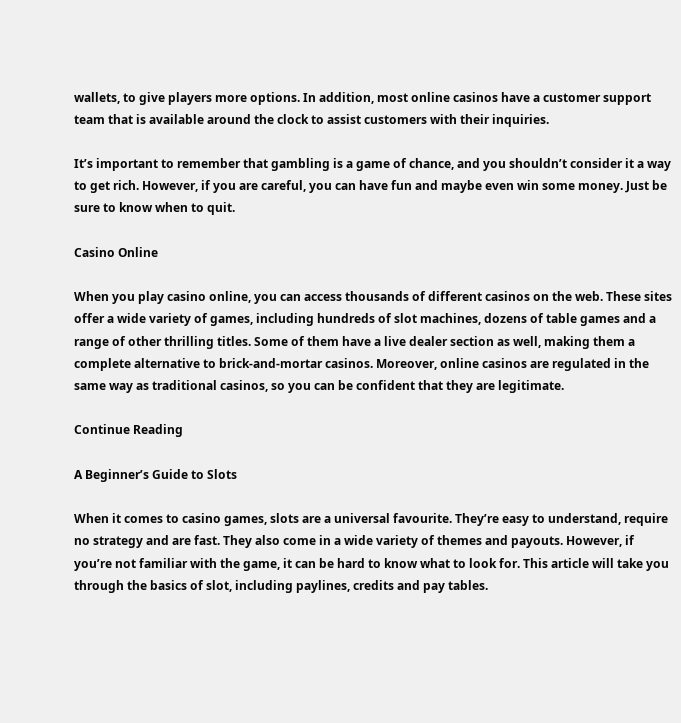wallets, to give players more options. In addition, most online casinos have a customer support team that is available around the clock to assist customers with their inquiries.

It’s important to remember that gambling is a game of chance, and you shouldn’t consider it a way to get rich. However, if you are careful, you can have fun and maybe even win some money. Just be sure to know when to quit.

Casino Online

When you play casino online, you can access thousands of different casinos on the web. These sites offer a wide variety of games, including hundreds of slot machines, dozens of table games and a range of other thrilling titles. Some of them have a live dealer section as well, making them a complete alternative to brick-and-mortar casinos. Moreover, online casinos are regulated in the same way as traditional casinos, so you can be confident that they are legitimate.

Continue Reading

A Beginner’s Guide to Slots

When it comes to casino games, slots are a universal favourite. They’re easy to understand, require no strategy and are fast. They also come in a wide variety of themes and payouts. However, if you’re not familiar with the game, it can be hard to know what to look for. This article will take you through the basics of slot, including paylines, credits and pay tables.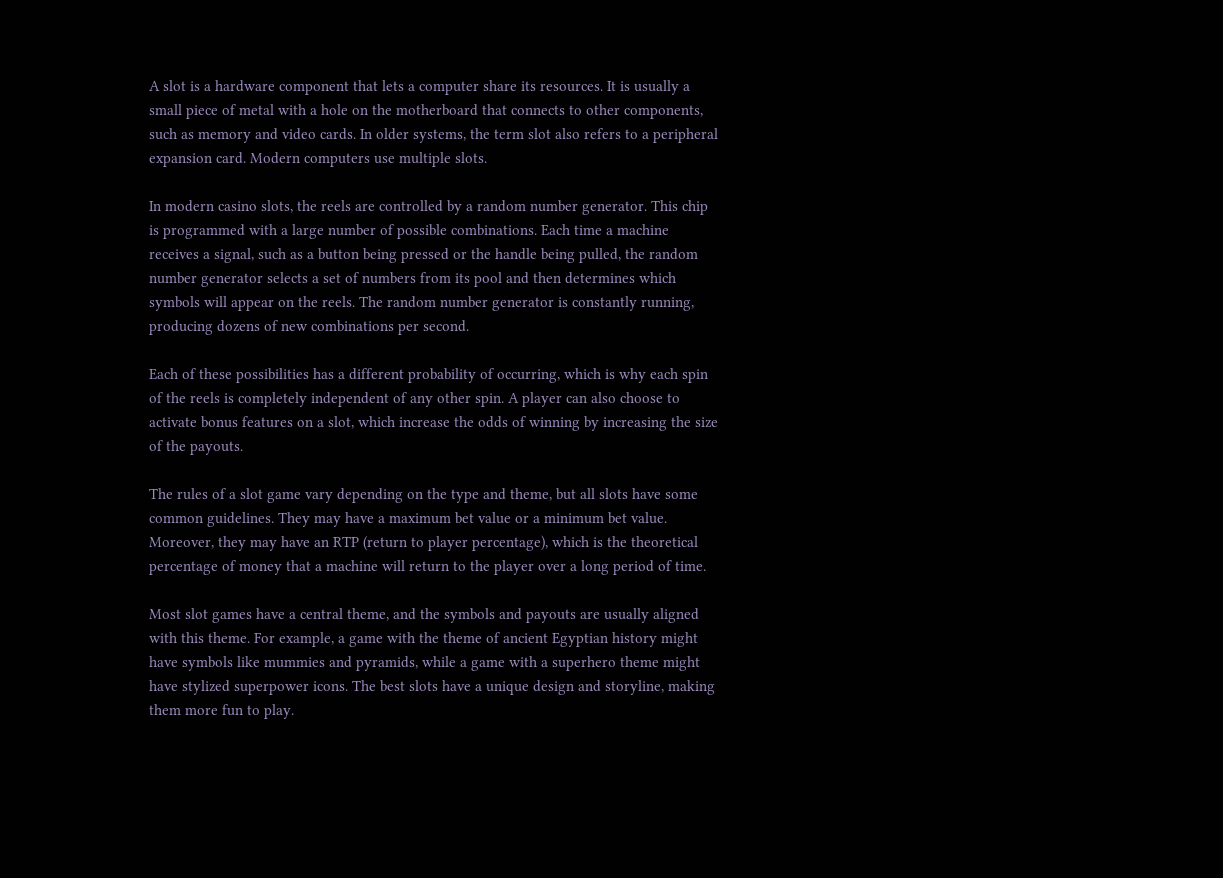A slot is a hardware component that lets a computer share its resources. It is usually a small piece of metal with a hole on the motherboard that connects to other components, such as memory and video cards. In older systems, the term slot also refers to a peripheral expansion card. Modern computers use multiple slots.

In modern casino slots, the reels are controlled by a random number generator. This chip is programmed with a large number of possible combinations. Each time a machine receives a signal, such as a button being pressed or the handle being pulled, the random number generator selects a set of numbers from its pool and then determines which symbols will appear on the reels. The random number generator is constantly running, producing dozens of new combinations per second.

Each of these possibilities has a different probability of occurring, which is why each spin of the reels is completely independent of any other spin. A player can also choose to activate bonus features on a slot, which increase the odds of winning by increasing the size of the payouts.

The rules of a slot game vary depending on the type and theme, but all slots have some common guidelines. They may have a maximum bet value or a minimum bet value. Moreover, they may have an RTP (return to player percentage), which is the theoretical percentage of money that a machine will return to the player over a long period of time.

Most slot games have a central theme, and the symbols and payouts are usually aligned with this theme. For example, a game with the theme of ancient Egyptian history might have symbols like mummies and pyramids, while a game with a superhero theme might have stylized superpower icons. The best slots have a unique design and storyline, making them more fun to play.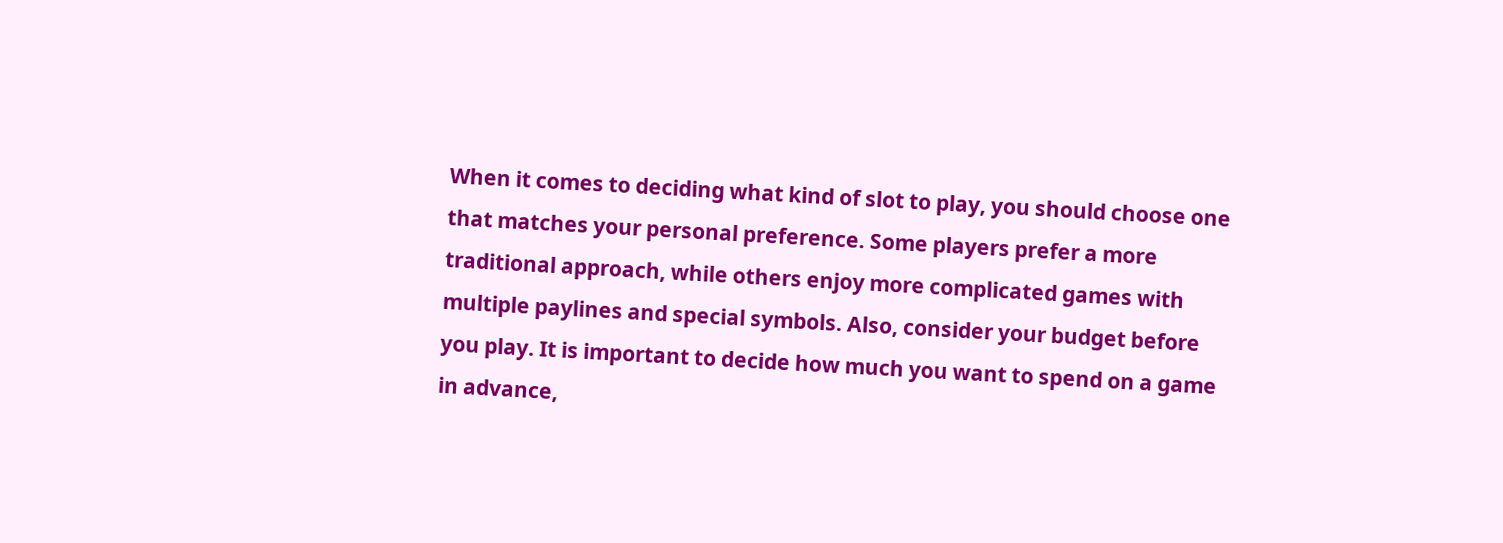When it comes to deciding what kind of slot to play, you should choose one that matches your personal preference. Some players prefer a more traditional approach, while others enjoy more complicated games with multiple paylines and special symbols. Also, consider your budget before you play. It is important to decide how much you want to spend on a game in advance,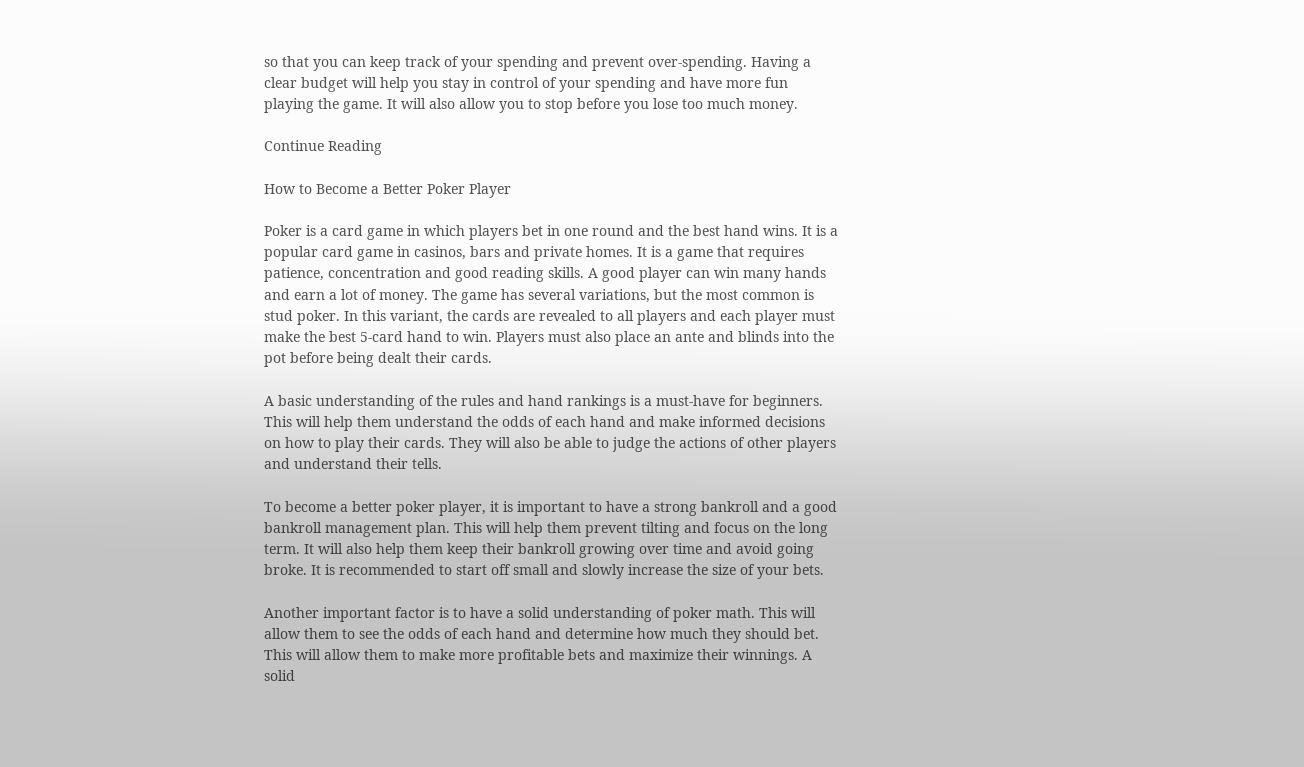so that you can keep track of your spending and prevent over-spending. Having a clear budget will help you stay in control of your spending and have more fun playing the game. It will also allow you to stop before you lose too much money.

Continue Reading

How to Become a Better Poker Player

Poker is a card game in which players bet in one round and the best hand wins. It is a popular card game in casinos, bars and private homes. It is a game that requires patience, concentration and good reading skills. A good player can win many hands and earn a lot of money. The game has several variations, but the most common is stud poker. In this variant, the cards are revealed to all players and each player must make the best 5-card hand to win. Players must also place an ante and blinds into the pot before being dealt their cards.

A basic understanding of the rules and hand rankings is a must-have for beginners. This will help them understand the odds of each hand and make informed decisions on how to play their cards. They will also be able to judge the actions of other players and understand their tells.

To become a better poker player, it is important to have a strong bankroll and a good bankroll management plan. This will help them prevent tilting and focus on the long term. It will also help them keep their bankroll growing over time and avoid going broke. It is recommended to start off small and slowly increase the size of your bets.

Another important factor is to have a solid understanding of poker math. This will allow them to see the odds of each hand and determine how much they should bet. This will allow them to make more profitable bets and maximize their winnings. A solid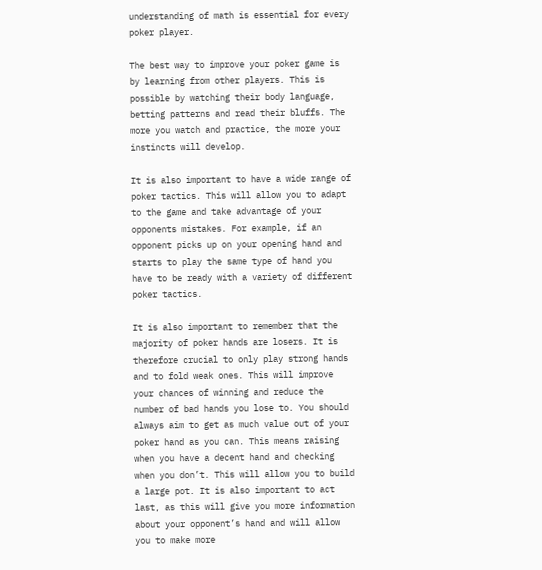understanding of math is essential for every poker player.

The best way to improve your poker game is by learning from other players. This is possible by watching their body language, betting patterns and read their bluffs. The more you watch and practice, the more your instincts will develop.

It is also important to have a wide range of poker tactics. This will allow you to adapt to the game and take advantage of your opponents mistakes. For example, if an opponent picks up on your opening hand and starts to play the same type of hand you have to be ready with a variety of different poker tactics.

It is also important to remember that the majority of poker hands are losers. It is therefore crucial to only play strong hands and to fold weak ones. This will improve your chances of winning and reduce the number of bad hands you lose to. You should always aim to get as much value out of your poker hand as you can. This means raising when you have a decent hand and checking when you don’t. This will allow you to build a large pot. It is also important to act last, as this will give you more information about your opponent’s hand and will allow you to make more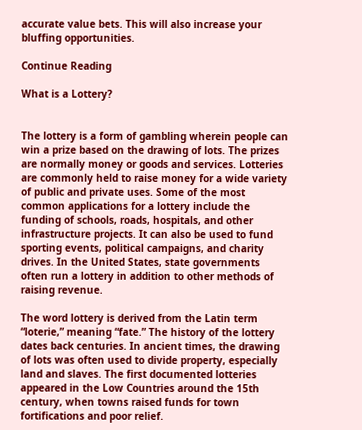accurate value bets. This will also increase your bluffing opportunities.

Continue Reading

What is a Lottery?


The lottery is a form of gambling wherein people can win a prize based on the drawing of lots. The prizes are normally money or goods and services. Lotteries are commonly held to raise money for a wide variety of public and private uses. Some of the most common applications for a lottery include the funding of schools, roads, hospitals, and other infrastructure projects. It can also be used to fund sporting events, political campaigns, and charity drives. In the United States, state governments often run a lottery in addition to other methods of raising revenue.

The word lottery is derived from the Latin term “loterie,” meaning “fate.” The history of the lottery dates back centuries. In ancient times, the drawing of lots was often used to divide property, especially land and slaves. The first documented lotteries appeared in the Low Countries around the 15th century, when towns raised funds for town fortifications and poor relief.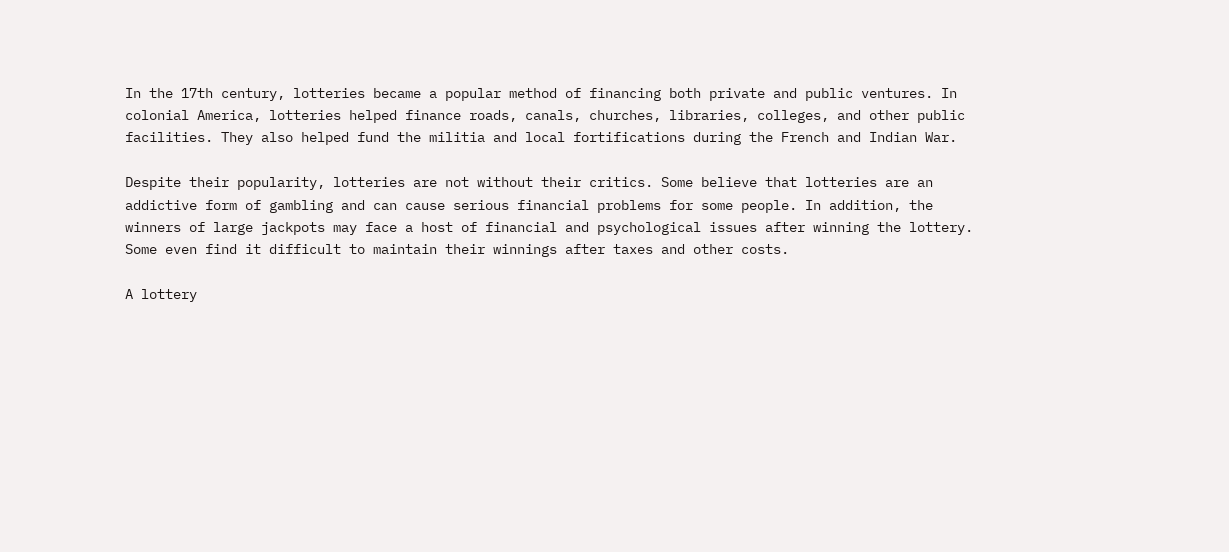In the 17th century, lotteries became a popular method of financing both private and public ventures. In colonial America, lotteries helped finance roads, canals, churches, libraries, colleges, and other public facilities. They also helped fund the militia and local fortifications during the French and Indian War.

Despite their popularity, lotteries are not without their critics. Some believe that lotteries are an addictive form of gambling and can cause serious financial problems for some people. In addition, the winners of large jackpots may face a host of financial and psychological issues after winning the lottery. Some even find it difficult to maintain their winnings after taxes and other costs.

A lottery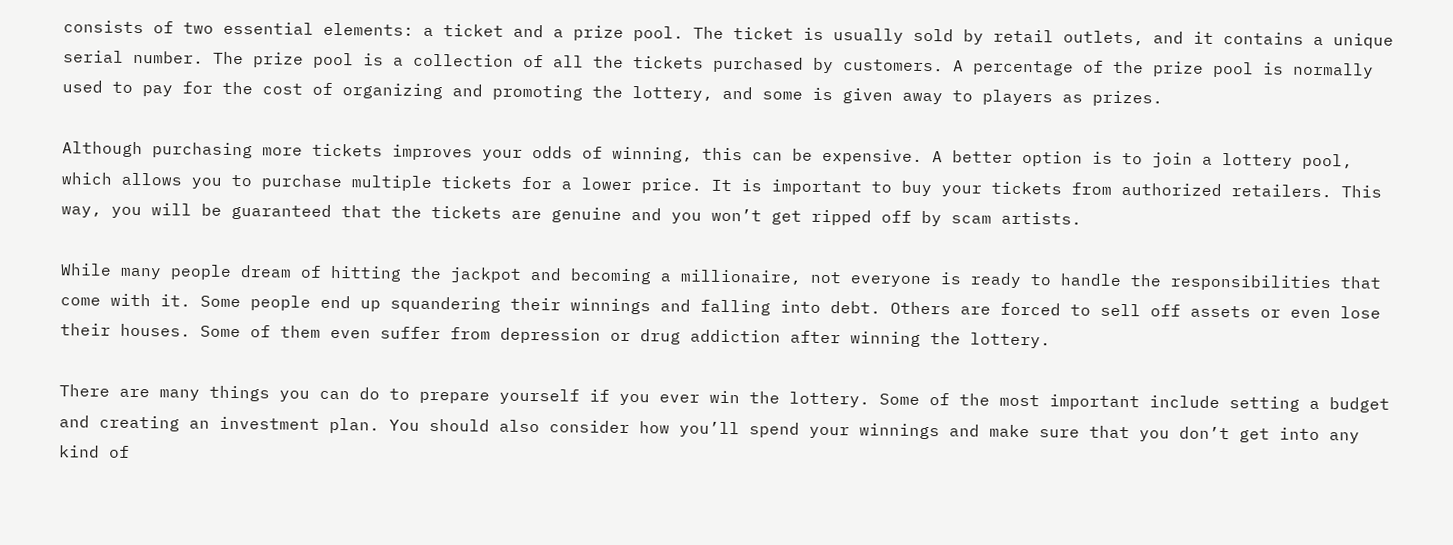consists of two essential elements: a ticket and a prize pool. The ticket is usually sold by retail outlets, and it contains a unique serial number. The prize pool is a collection of all the tickets purchased by customers. A percentage of the prize pool is normally used to pay for the cost of organizing and promoting the lottery, and some is given away to players as prizes.

Although purchasing more tickets improves your odds of winning, this can be expensive. A better option is to join a lottery pool, which allows you to purchase multiple tickets for a lower price. It is important to buy your tickets from authorized retailers. This way, you will be guaranteed that the tickets are genuine and you won’t get ripped off by scam artists.

While many people dream of hitting the jackpot and becoming a millionaire, not everyone is ready to handle the responsibilities that come with it. Some people end up squandering their winnings and falling into debt. Others are forced to sell off assets or even lose their houses. Some of them even suffer from depression or drug addiction after winning the lottery.

There are many things you can do to prepare yourself if you ever win the lottery. Some of the most important include setting a budget and creating an investment plan. You should also consider how you’ll spend your winnings and make sure that you don’t get into any kind of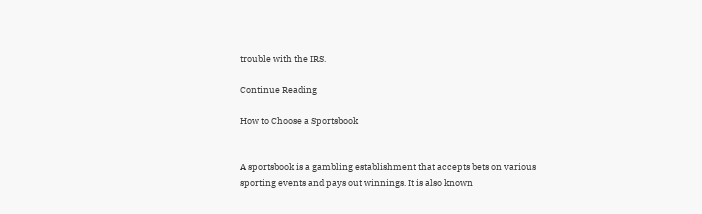trouble with the IRS.

Continue Reading

How to Choose a Sportsbook


A sportsbook is a gambling establishment that accepts bets on various sporting events and pays out winnings. It is also known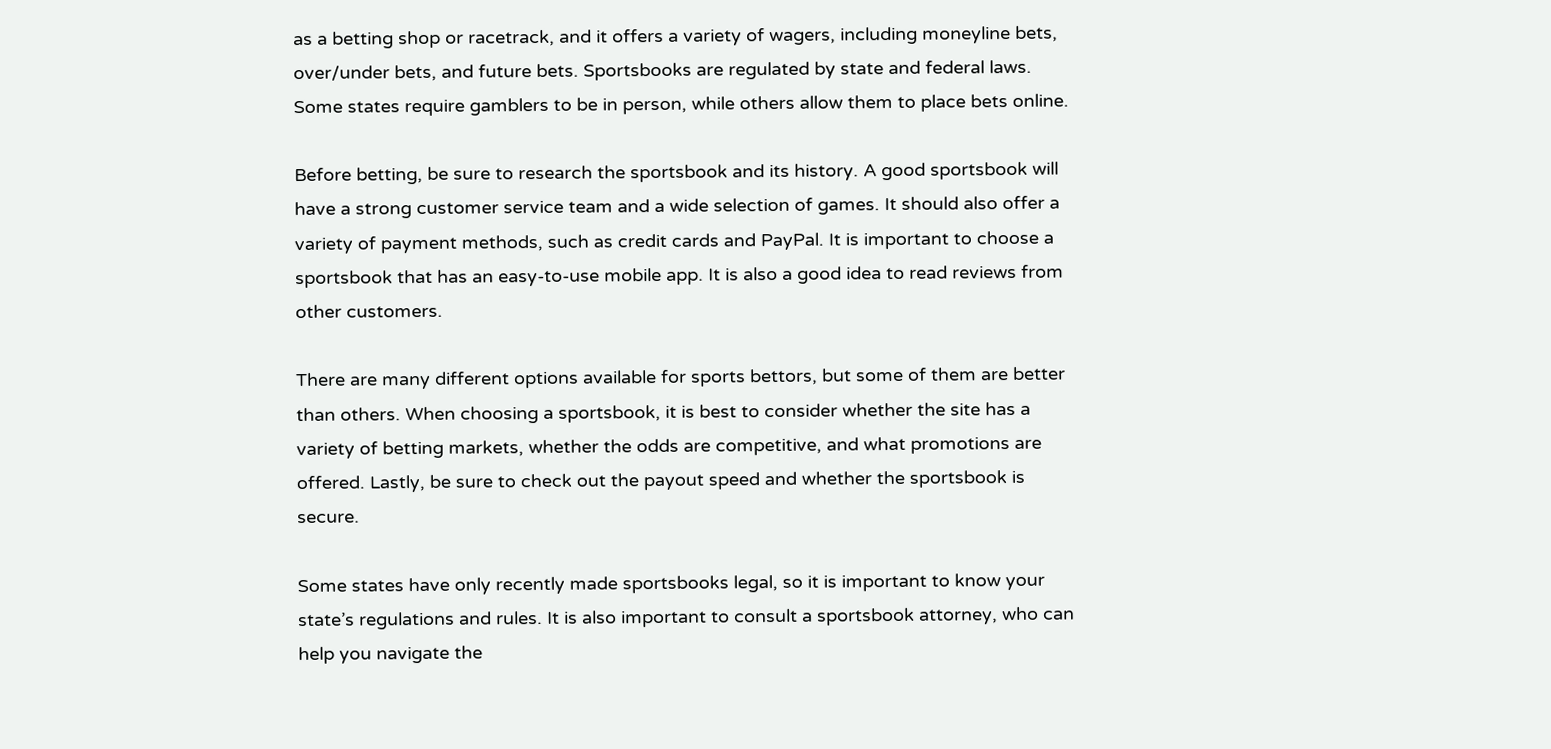as a betting shop or racetrack, and it offers a variety of wagers, including moneyline bets, over/under bets, and future bets. Sportsbooks are regulated by state and federal laws. Some states require gamblers to be in person, while others allow them to place bets online.

Before betting, be sure to research the sportsbook and its history. A good sportsbook will have a strong customer service team and a wide selection of games. It should also offer a variety of payment methods, such as credit cards and PayPal. It is important to choose a sportsbook that has an easy-to-use mobile app. It is also a good idea to read reviews from other customers.

There are many different options available for sports bettors, but some of them are better than others. When choosing a sportsbook, it is best to consider whether the site has a variety of betting markets, whether the odds are competitive, and what promotions are offered. Lastly, be sure to check out the payout speed and whether the sportsbook is secure.

Some states have only recently made sportsbooks legal, so it is important to know your state’s regulations and rules. It is also important to consult a sportsbook attorney, who can help you navigate the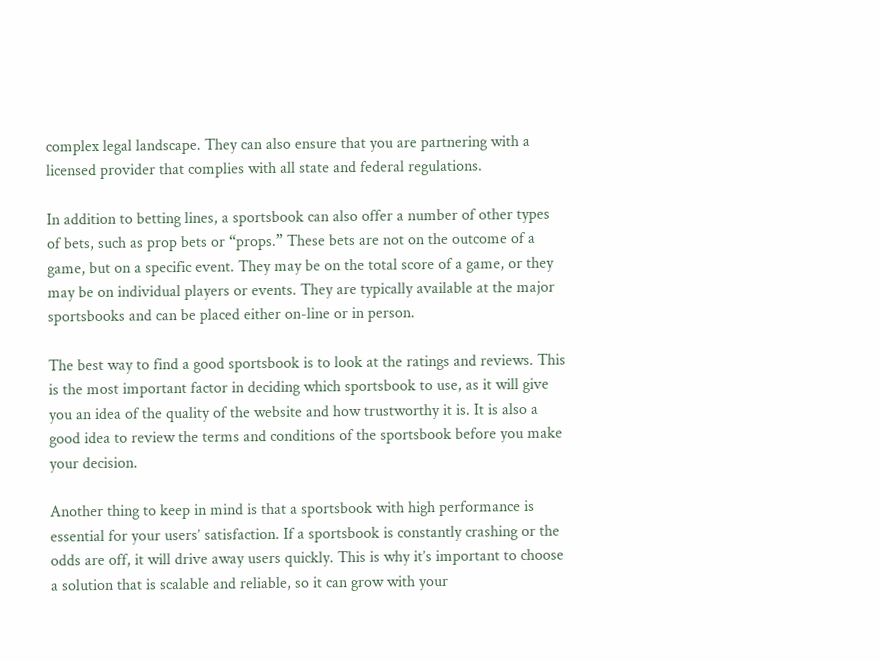complex legal landscape. They can also ensure that you are partnering with a licensed provider that complies with all state and federal regulations.

In addition to betting lines, a sportsbook can also offer a number of other types of bets, such as prop bets or “props.” These bets are not on the outcome of a game, but on a specific event. They may be on the total score of a game, or they may be on individual players or events. They are typically available at the major sportsbooks and can be placed either on-line or in person.

The best way to find a good sportsbook is to look at the ratings and reviews. This is the most important factor in deciding which sportsbook to use, as it will give you an idea of the quality of the website and how trustworthy it is. It is also a good idea to review the terms and conditions of the sportsbook before you make your decision.

Another thing to keep in mind is that a sportsbook with high performance is essential for your users’ satisfaction. If a sportsbook is constantly crashing or the odds are off, it will drive away users quickly. This is why it’s important to choose a solution that is scalable and reliable, so it can grow with your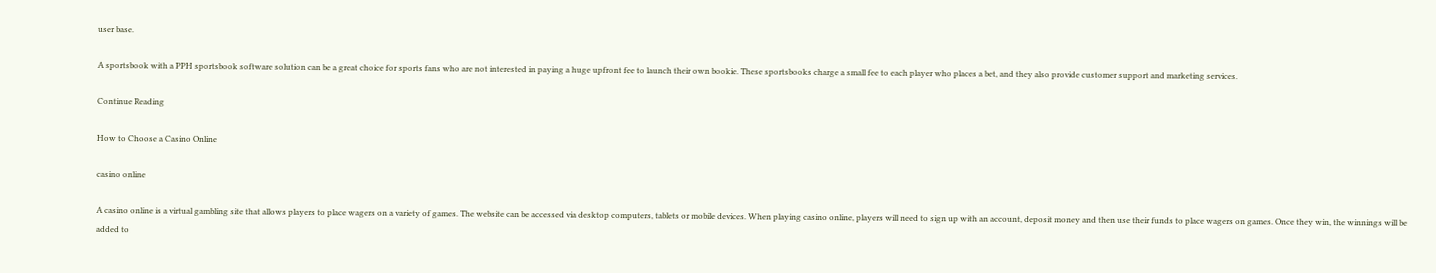user base.

A sportsbook with a PPH sportsbook software solution can be a great choice for sports fans who are not interested in paying a huge upfront fee to launch their own bookie. These sportsbooks charge a small fee to each player who places a bet, and they also provide customer support and marketing services.

Continue Reading

How to Choose a Casino Online

casino online

A casino online is a virtual gambling site that allows players to place wagers on a variety of games. The website can be accessed via desktop computers, tablets or mobile devices. When playing casino online, players will need to sign up with an account, deposit money and then use their funds to place wagers on games. Once they win, the winnings will be added to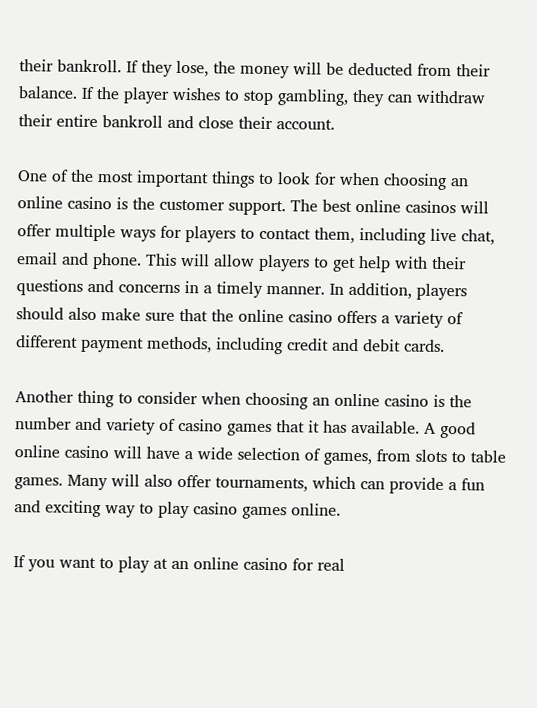their bankroll. If they lose, the money will be deducted from their balance. If the player wishes to stop gambling, they can withdraw their entire bankroll and close their account.

One of the most important things to look for when choosing an online casino is the customer support. The best online casinos will offer multiple ways for players to contact them, including live chat, email and phone. This will allow players to get help with their questions and concerns in a timely manner. In addition, players should also make sure that the online casino offers a variety of different payment methods, including credit and debit cards.

Another thing to consider when choosing an online casino is the number and variety of casino games that it has available. A good online casino will have a wide selection of games, from slots to table games. Many will also offer tournaments, which can provide a fun and exciting way to play casino games online.

If you want to play at an online casino for real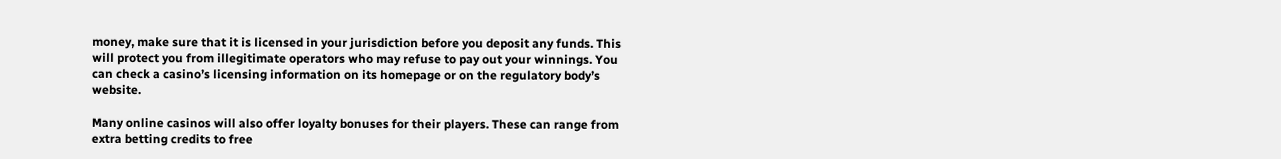money, make sure that it is licensed in your jurisdiction before you deposit any funds. This will protect you from illegitimate operators who may refuse to pay out your winnings. You can check a casino’s licensing information on its homepage or on the regulatory body’s website.

Many online casinos will also offer loyalty bonuses for their players. These can range from extra betting credits to free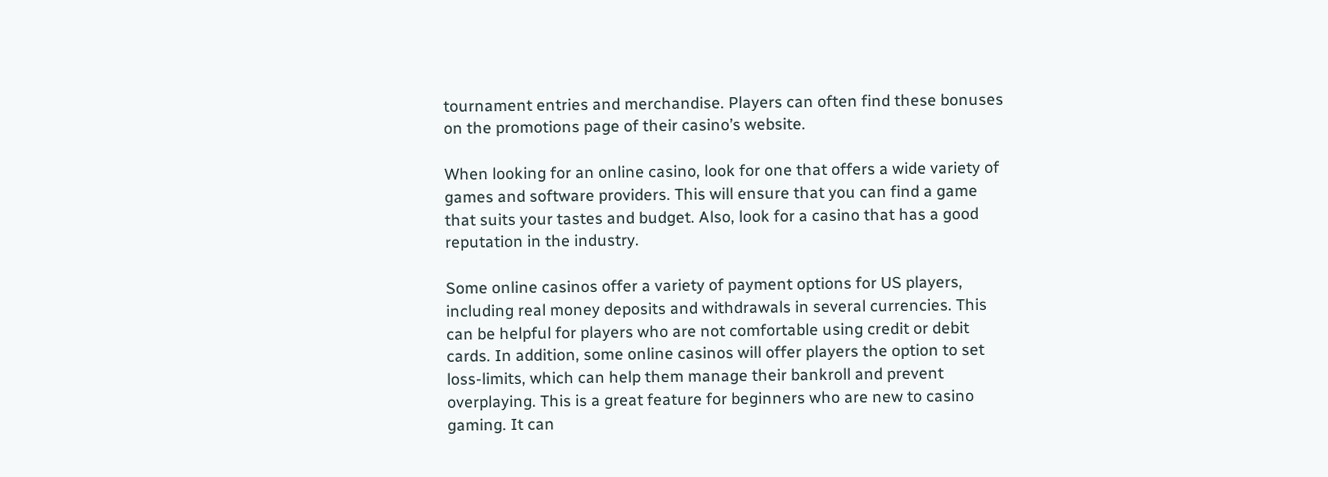tournament entries and merchandise. Players can often find these bonuses on the promotions page of their casino’s website.

When looking for an online casino, look for one that offers a wide variety of games and software providers. This will ensure that you can find a game that suits your tastes and budget. Also, look for a casino that has a good reputation in the industry.

Some online casinos offer a variety of payment options for US players, including real money deposits and withdrawals in several currencies. This can be helpful for players who are not comfortable using credit or debit cards. In addition, some online casinos will offer players the option to set loss-limits, which can help them manage their bankroll and prevent overplaying. This is a great feature for beginners who are new to casino gaming. It can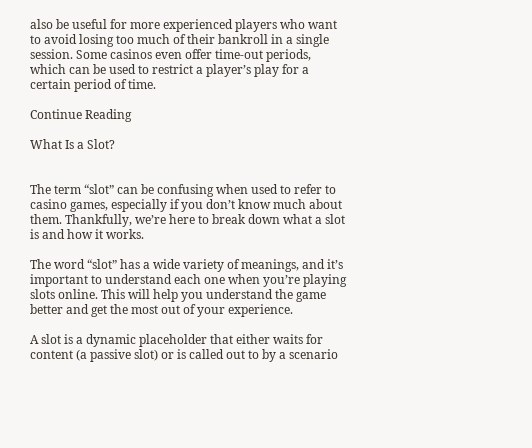also be useful for more experienced players who want to avoid losing too much of their bankroll in a single session. Some casinos even offer time-out periods, which can be used to restrict a player’s play for a certain period of time.

Continue Reading

What Is a Slot?


The term “slot” can be confusing when used to refer to casino games, especially if you don’t know much about them. Thankfully, we’re here to break down what a slot is and how it works.

The word “slot” has a wide variety of meanings, and it’s important to understand each one when you’re playing slots online. This will help you understand the game better and get the most out of your experience.

A slot is a dynamic placeholder that either waits for content (a passive slot) or is called out to by a scenario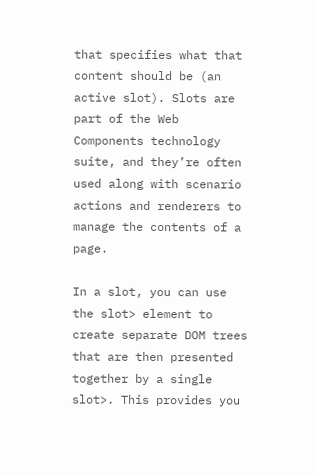that specifies what that content should be (an active slot). Slots are part of the Web Components technology suite, and they’re often used along with scenario actions and renderers to manage the contents of a page.

In a slot, you can use the slot> element to create separate DOM trees that are then presented together by a single slot>. This provides you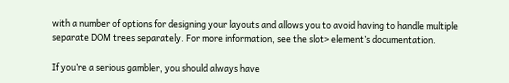with a number of options for designing your layouts and allows you to avoid having to handle multiple separate DOM trees separately. For more information, see the slot> element’s documentation.

If you’re a serious gambler, you should always have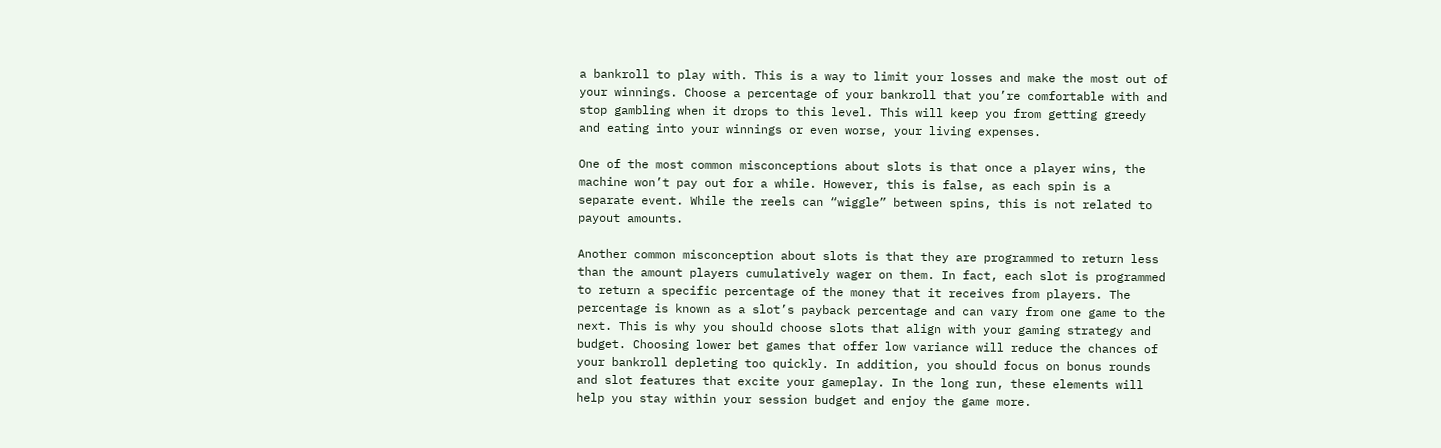a bankroll to play with. This is a way to limit your losses and make the most out of your winnings. Choose a percentage of your bankroll that you’re comfortable with and stop gambling when it drops to this level. This will keep you from getting greedy and eating into your winnings or even worse, your living expenses.

One of the most common misconceptions about slots is that once a player wins, the machine won’t pay out for a while. However, this is false, as each spin is a separate event. While the reels can “wiggle” between spins, this is not related to payout amounts.

Another common misconception about slots is that they are programmed to return less than the amount players cumulatively wager on them. In fact, each slot is programmed to return a specific percentage of the money that it receives from players. The percentage is known as a slot’s payback percentage and can vary from one game to the next. This is why you should choose slots that align with your gaming strategy and budget. Choosing lower bet games that offer low variance will reduce the chances of your bankroll depleting too quickly. In addition, you should focus on bonus rounds and slot features that excite your gameplay. In the long run, these elements will help you stay within your session budget and enjoy the game more.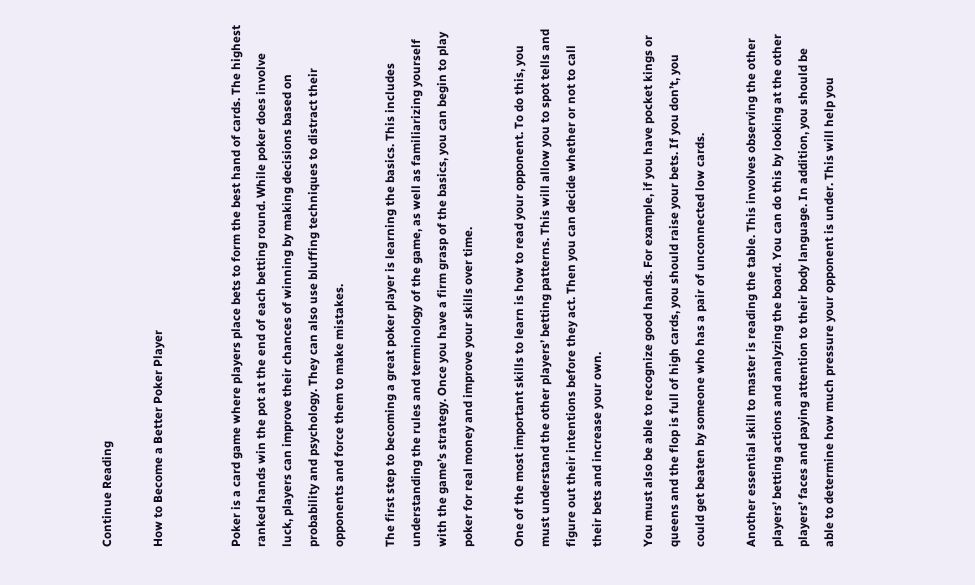Continue Reading

How to Become a Better Poker Player


Poker is a card game where players place bets to form the best hand of cards. The highest ranked hands win the pot at the end of each betting round. While poker does involve luck, players can improve their chances of winning by making decisions based on probability and psychology. They can also use bluffing techniques to distract their opponents and force them to make mistakes.

The first step to becoming a great poker player is learning the basics. This includes understanding the rules and terminology of the game, as well as familiarizing yourself with the game’s strategy. Once you have a firm grasp of the basics, you can begin to play poker for real money and improve your skills over time.

One of the most important skills to learn is how to read your opponent. To do this, you must understand the other players’ betting patterns. This will allow you to spot tells and figure out their intentions before they act. Then you can decide whether or not to call their bets and increase your own.

You must also be able to recognize good hands. For example, if you have pocket kings or queens and the flop is full of high cards, you should raise your bets. If you don’t, you could get beaten by someone who has a pair of unconnected low cards.

Another essential skill to master is reading the table. This involves observing the other players’ betting actions and analyzing the board. You can do this by looking at the other players’ faces and paying attention to their body language. In addition, you should be able to determine how much pressure your opponent is under. This will help you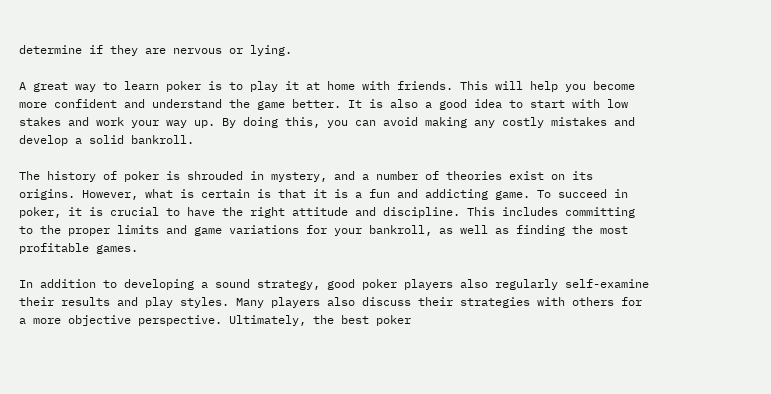determine if they are nervous or lying.

A great way to learn poker is to play it at home with friends. This will help you become more confident and understand the game better. It is also a good idea to start with low stakes and work your way up. By doing this, you can avoid making any costly mistakes and develop a solid bankroll.

The history of poker is shrouded in mystery, and a number of theories exist on its origins. However, what is certain is that it is a fun and addicting game. To succeed in poker, it is crucial to have the right attitude and discipline. This includes committing to the proper limits and game variations for your bankroll, as well as finding the most profitable games.

In addition to developing a sound strategy, good poker players also regularly self-examine their results and play styles. Many players also discuss their strategies with others for a more objective perspective. Ultimately, the best poker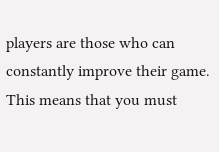players are those who can constantly improve their game. This means that you must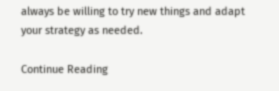always be willing to try new things and adapt your strategy as needed.

Continue Reading